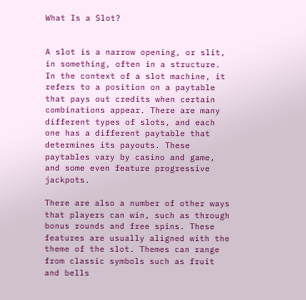What Is a Slot?


A slot is a narrow opening, or slit, in something, often in a structure. In the context of a slot machine, it refers to a position on a paytable that pays out credits when certain combinations appear. There are many different types of slots, and each one has a different paytable that determines its payouts. These paytables vary by casino and game, and some even feature progressive jackpots.

There are also a number of other ways that players can win, such as through bonus rounds and free spins. These features are usually aligned with the theme of the slot. Themes can range from classic symbols such as fruit and bells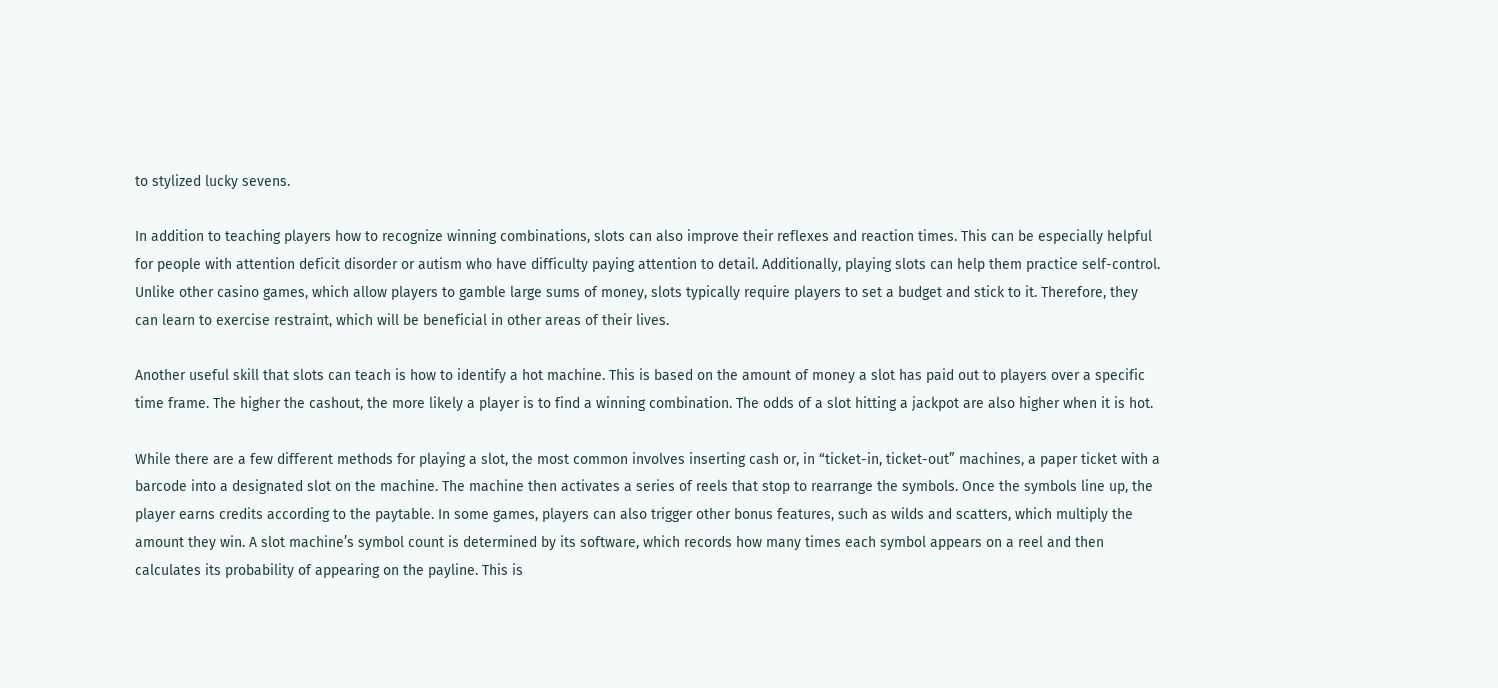to stylized lucky sevens.

In addition to teaching players how to recognize winning combinations, slots can also improve their reflexes and reaction times. This can be especially helpful for people with attention deficit disorder or autism who have difficulty paying attention to detail. Additionally, playing slots can help them practice self-control. Unlike other casino games, which allow players to gamble large sums of money, slots typically require players to set a budget and stick to it. Therefore, they can learn to exercise restraint, which will be beneficial in other areas of their lives.

Another useful skill that slots can teach is how to identify a hot machine. This is based on the amount of money a slot has paid out to players over a specific time frame. The higher the cashout, the more likely a player is to find a winning combination. The odds of a slot hitting a jackpot are also higher when it is hot.

While there are a few different methods for playing a slot, the most common involves inserting cash or, in “ticket-in, ticket-out” machines, a paper ticket with a barcode into a designated slot on the machine. The machine then activates a series of reels that stop to rearrange the symbols. Once the symbols line up, the player earns credits according to the paytable. In some games, players can also trigger other bonus features, such as wilds and scatters, which multiply the amount they win. A slot machine’s symbol count is determined by its software, which records how many times each symbol appears on a reel and then calculates its probability of appearing on the payline. This is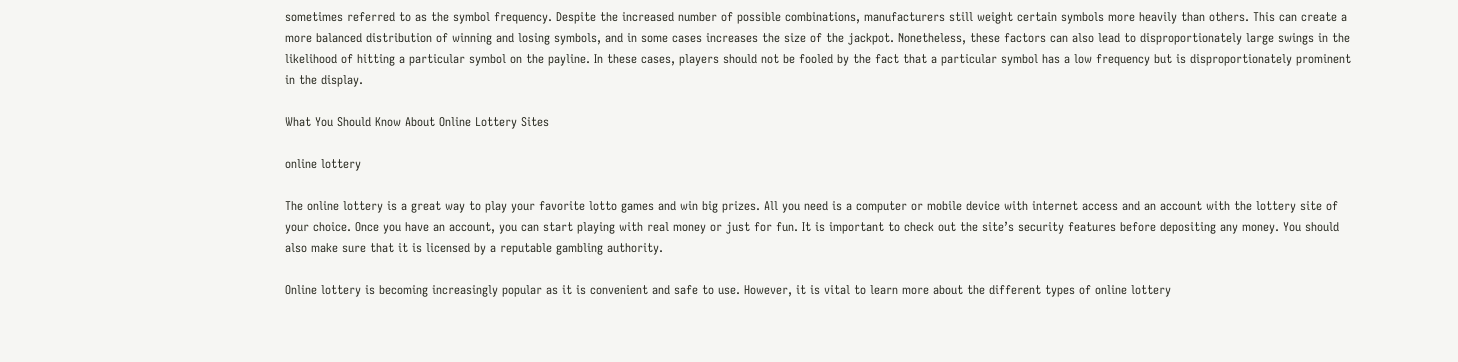sometimes referred to as the symbol frequency. Despite the increased number of possible combinations, manufacturers still weight certain symbols more heavily than others. This can create a more balanced distribution of winning and losing symbols, and in some cases increases the size of the jackpot. Nonetheless, these factors can also lead to disproportionately large swings in the likelihood of hitting a particular symbol on the payline. In these cases, players should not be fooled by the fact that a particular symbol has a low frequency but is disproportionately prominent in the display.

What You Should Know About Online Lottery Sites

online lottery

The online lottery is a great way to play your favorite lotto games and win big prizes. All you need is a computer or mobile device with internet access and an account with the lottery site of your choice. Once you have an account, you can start playing with real money or just for fun. It is important to check out the site’s security features before depositing any money. You should also make sure that it is licensed by a reputable gambling authority.

Online lottery is becoming increasingly popular as it is convenient and safe to use. However, it is vital to learn more about the different types of online lottery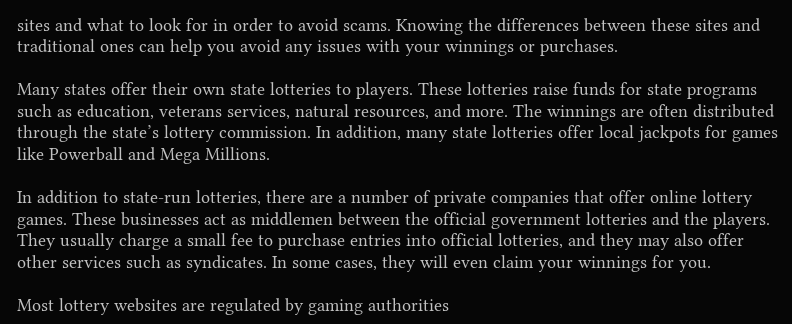sites and what to look for in order to avoid scams. Knowing the differences between these sites and traditional ones can help you avoid any issues with your winnings or purchases.

Many states offer their own state lotteries to players. These lotteries raise funds for state programs such as education, veterans services, natural resources, and more. The winnings are often distributed through the state’s lottery commission. In addition, many state lotteries offer local jackpots for games like Powerball and Mega Millions.

In addition to state-run lotteries, there are a number of private companies that offer online lottery games. These businesses act as middlemen between the official government lotteries and the players. They usually charge a small fee to purchase entries into official lotteries, and they may also offer other services such as syndicates. In some cases, they will even claim your winnings for you.

Most lottery websites are regulated by gaming authorities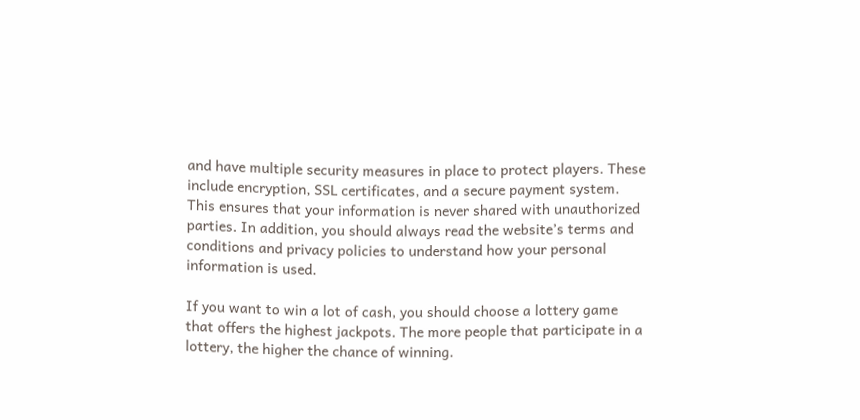and have multiple security measures in place to protect players. These include encryption, SSL certificates, and a secure payment system. This ensures that your information is never shared with unauthorized parties. In addition, you should always read the website’s terms and conditions and privacy policies to understand how your personal information is used.

If you want to win a lot of cash, you should choose a lottery game that offers the highest jackpots. The more people that participate in a lottery, the higher the chance of winning.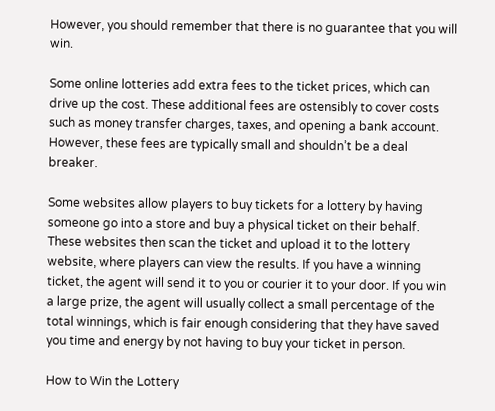However, you should remember that there is no guarantee that you will win.

Some online lotteries add extra fees to the ticket prices, which can drive up the cost. These additional fees are ostensibly to cover costs such as money transfer charges, taxes, and opening a bank account. However, these fees are typically small and shouldn’t be a deal breaker.

Some websites allow players to buy tickets for a lottery by having someone go into a store and buy a physical ticket on their behalf. These websites then scan the ticket and upload it to the lottery website, where players can view the results. If you have a winning ticket, the agent will send it to you or courier it to your door. If you win a large prize, the agent will usually collect a small percentage of the total winnings, which is fair enough considering that they have saved you time and energy by not having to buy your ticket in person.

How to Win the Lottery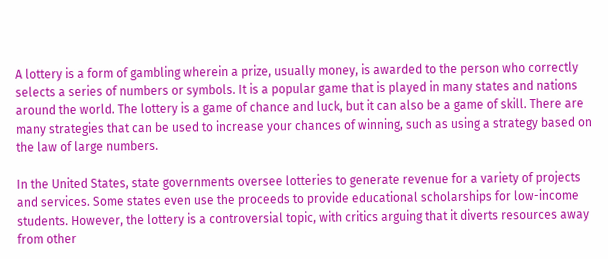A lottery is a form of gambling wherein a prize, usually money, is awarded to the person who correctly selects a series of numbers or symbols. It is a popular game that is played in many states and nations around the world. The lottery is a game of chance and luck, but it can also be a game of skill. There are many strategies that can be used to increase your chances of winning, such as using a strategy based on the law of large numbers.

In the United States, state governments oversee lotteries to generate revenue for a variety of projects and services. Some states even use the proceeds to provide educational scholarships for low-income students. However, the lottery is a controversial topic, with critics arguing that it diverts resources away from other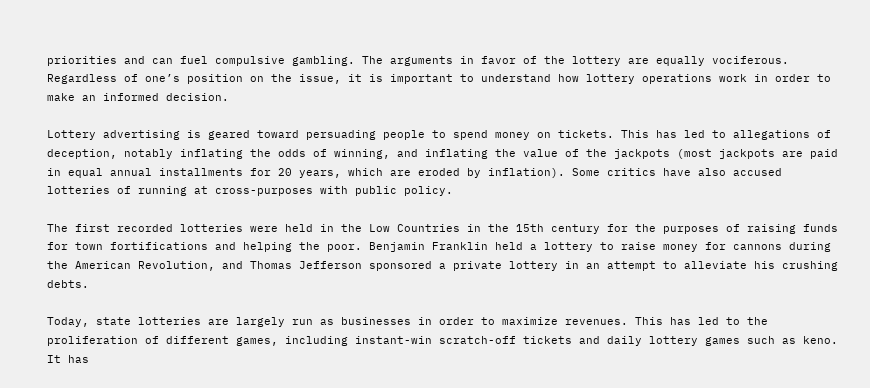priorities and can fuel compulsive gambling. The arguments in favor of the lottery are equally vociferous. Regardless of one’s position on the issue, it is important to understand how lottery operations work in order to make an informed decision.

Lottery advertising is geared toward persuading people to spend money on tickets. This has led to allegations of deception, notably inflating the odds of winning, and inflating the value of the jackpots (most jackpots are paid in equal annual installments for 20 years, which are eroded by inflation). Some critics have also accused lotteries of running at cross-purposes with public policy.

The first recorded lotteries were held in the Low Countries in the 15th century for the purposes of raising funds for town fortifications and helping the poor. Benjamin Franklin held a lottery to raise money for cannons during the American Revolution, and Thomas Jefferson sponsored a private lottery in an attempt to alleviate his crushing debts.

Today, state lotteries are largely run as businesses in order to maximize revenues. This has led to the proliferation of different games, including instant-win scratch-off tickets and daily lottery games such as keno. It has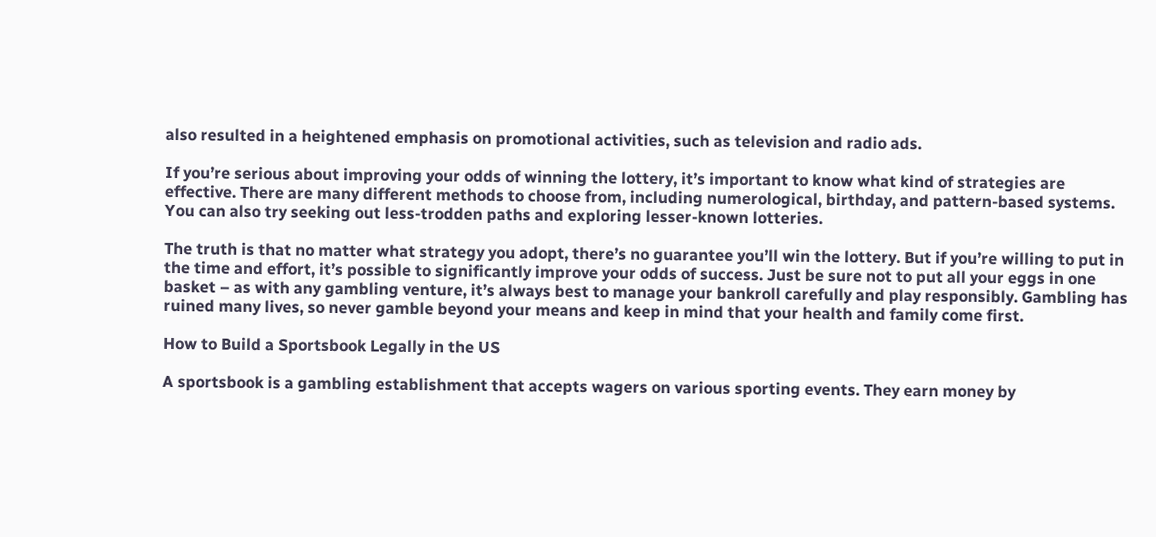also resulted in a heightened emphasis on promotional activities, such as television and radio ads.

If you’re serious about improving your odds of winning the lottery, it’s important to know what kind of strategies are effective. There are many different methods to choose from, including numerological, birthday, and pattern-based systems. You can also try seeking out less-trodden paths and exploring lesser-known lotteries.

The truth is that no matter what strategy you adopt, there’s no guarantee you’ll win the lottery. But if you’re willing to put in the time and effort, it’s possible to significantly improve your odds of success. Just be sure not to put all your eggs in one basket – as with any gambling venture, it’s always best to manage your bankroll carefully and play responsibly. Gambling has ruined many lives, so never gamble beyond your means and keep in mind that your health and family come first.

How to Build a Sportsbook Legally in the US

A sportsbook is a gambling establishment that accepts wagers on various sporting events. They earn money by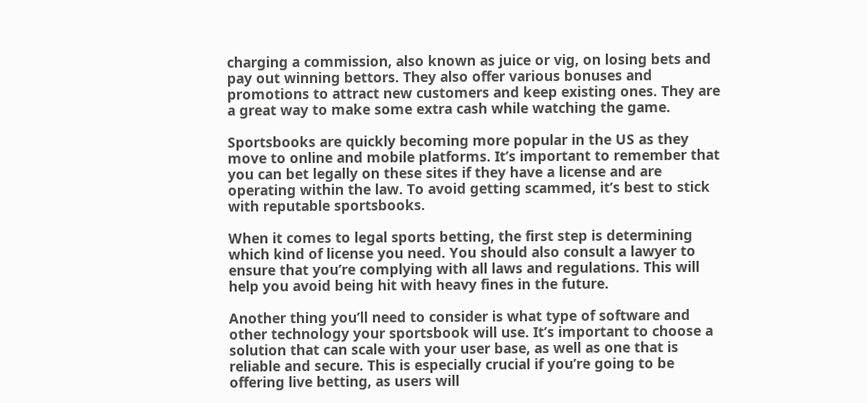charging a commission, also known as juice or vig, on losing bets and pay out winning bettors. They also offer various bonuses and promotions to attract new customers and keep existing ones. They are a great way to make some extra cash while watching the game.

Sportsbooks are quickly becoming more popular in the US as they move to online and mobile platforms. It’s important to remember that you can bet legally on these sites if they have a license and are operating within the law. To avoid getting scammed, it’s best to stick with reputable sportsbooks.

When it comes to legal sports betting, the first step is determining which kind of license you need. You should also consult a lawyer to ensure that you’re complying with all laws and regulations. This will help you avoid being hit with heavy fines in the future.

Another thing you’ll need to consider is what type of software and other technology your sportsbook will use. It’s important to choose a solution that can scale with your user base, as well as one that is reliable and secure. This is especially crucial if you’re going to be offering live betting, as users will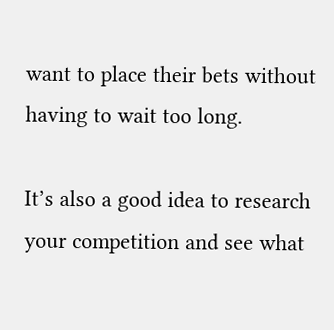want to place their bets without having to wait too long.

It’s also a good idea to research your competition and see what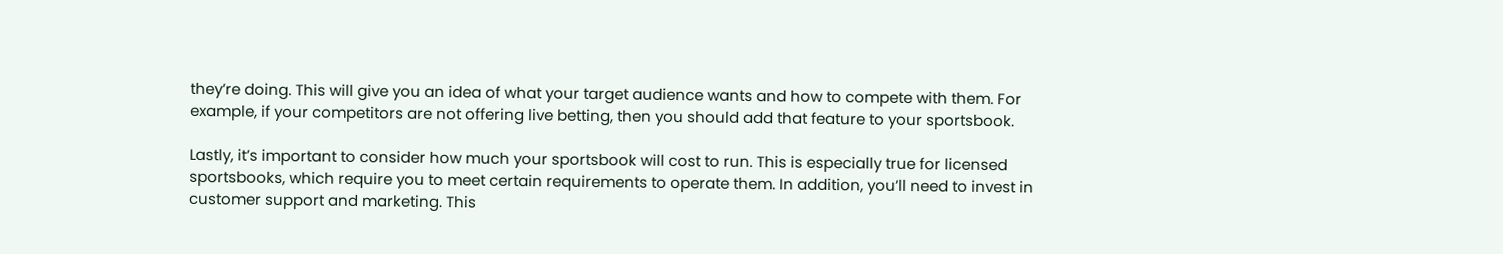they’re doing. This will give you an idea of what your target audience wants and how to compete with them. For example, if your competitors are not offering live betting, then you should add that feature to your sportsbook.

Lastly, it’s important to consider how much your sportsbook will cost to run. This is especially true for licensed sportsbooks, which require you to meet certain requirements to operate them. In addition, you’ll need to invest in customer support and marketing. This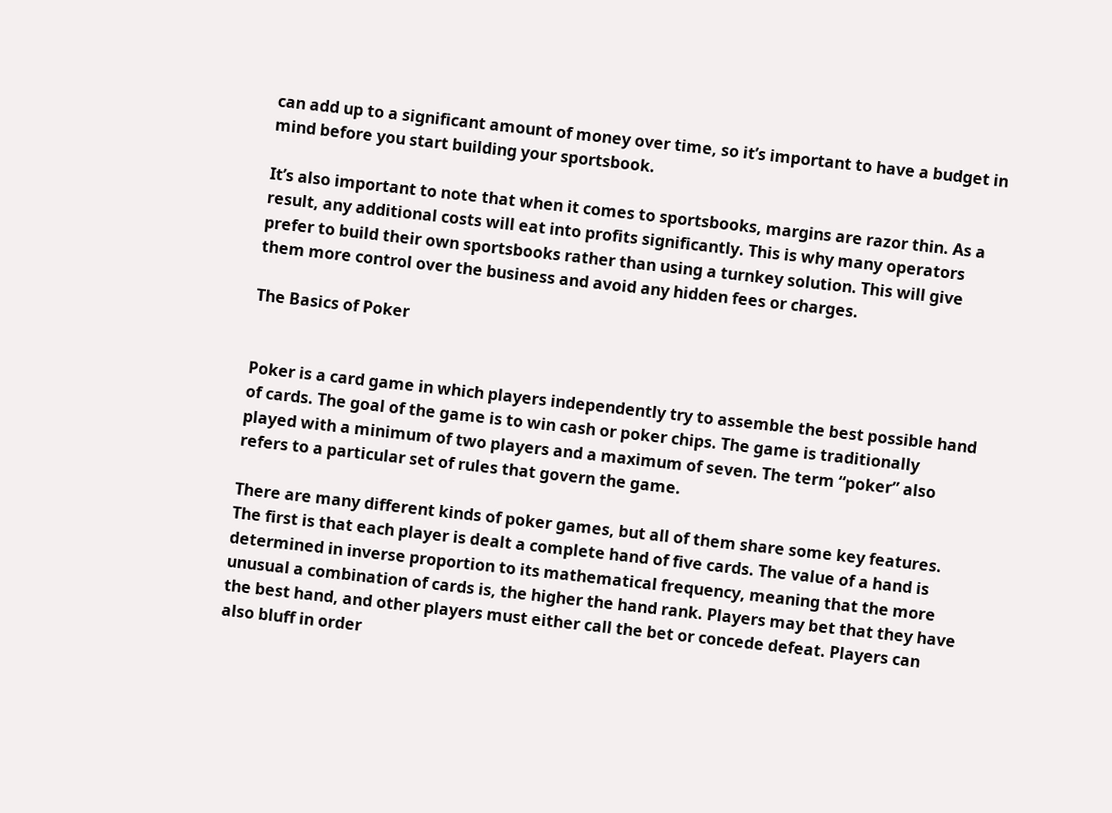can add up to a significant amount of money over time, so it’s important to have a budget in mind before you start building your sportsbook.

It’s also important to note that when it comes to sportsbooks, margins are razor thin. As a result, any additional costs will eat into profits significantly. This is why many operators prefer to build their own sportsbooks rather than using a turnkey solution. This will give them more control over the business and avoid any hidden fees or charges.

The Basics of Poker


Poker is a card game in which players independently try to assemble the best possible hand of cards. The goal of the game is to win cash or poker chips. The game is traditionally played with a minimum of two players and a maximum of seven. The term “poker” also refers to a particular set of rules that govern the game.

There are many different kinds of poker games, but all of them share some key features. The first is that each player is dealt a complete hand of five cards. The value of a hand is determined in inverse proportion to its mathematical frequency, meaning that the more unusual a combination of cards is, the higher the hand rank. Players may bet that they have the best hand, and other players must either call the bet or concede defeat. Players can also bluff in order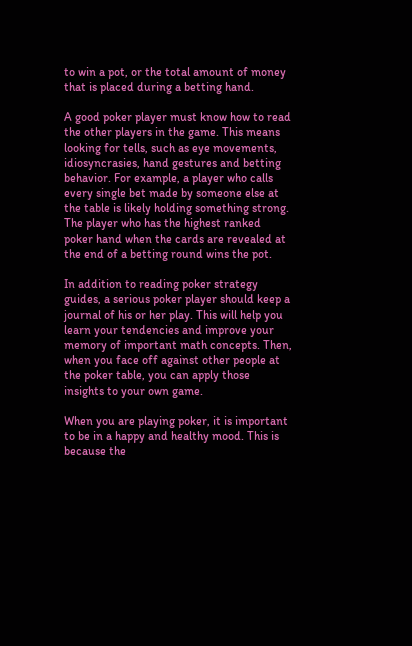to win a pot, or the total amount of money that is placed during a betting hand.

A good poker player must know how to read the other players in the game. This means looking for tells, such as eye movements, idiosyncrasies, hand gestures and betting behavior. For example, a player who calls every single bet made by someone else at the table is likely holding something strong. The player who has the highest ranked poker hand when the cards are revealed at the end of a betting round wins the pot.

In addition to reading poker strategy guides, a serious poker player should keep a journal of his or her play. This will help you learn your tendencies and improve your memory of important math concepts. Then, when you face off against other people at the poker table, you can apply those insights to your own game.

When you are playing poker, it is important to be in a happy and healthy mood. This is because the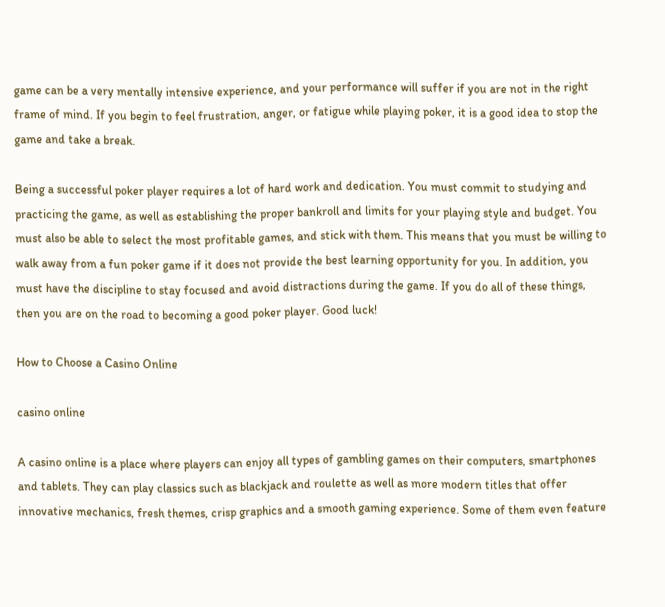game can be a very mentally intensive experience, and your performance will suffer if you are not in the right frame of mind. If you begin to feel frustration, anger, or fatigue while playing poker, it is a good idea to stop the game and take a break.

Being a successful poker player requires a lot of hard work and dedication. You must commit to studying and practicing the game, as well as establishing the proper bankroll and limits for your playing style and budget. You must also be able to select the most profitable games, and stick with them. This means that you must be willing to walk away from a fun poker game if it does not provide the best learning opportunity for you. In addition, you must have the discipline to stay focused and avoid distractions during the game. If you do all of these things, then you are on the road to becoming a good poker player. Good luck!

How to Choose a Casino Online

casino online

A casino online is a place where players can enjoy all types of gambling games on their computers, smartphones and tablets. They can play classics such as blackjack and roulette as well as more modern titles that offer innovative mechanics, fresh themes, crisp graphics and a smooth gaming experience. Some of them even feature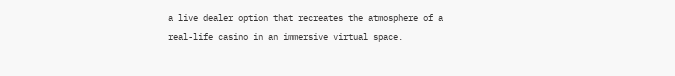a live dealer option that recreates the atmosphere of a real-life casino in an immersive virtual space.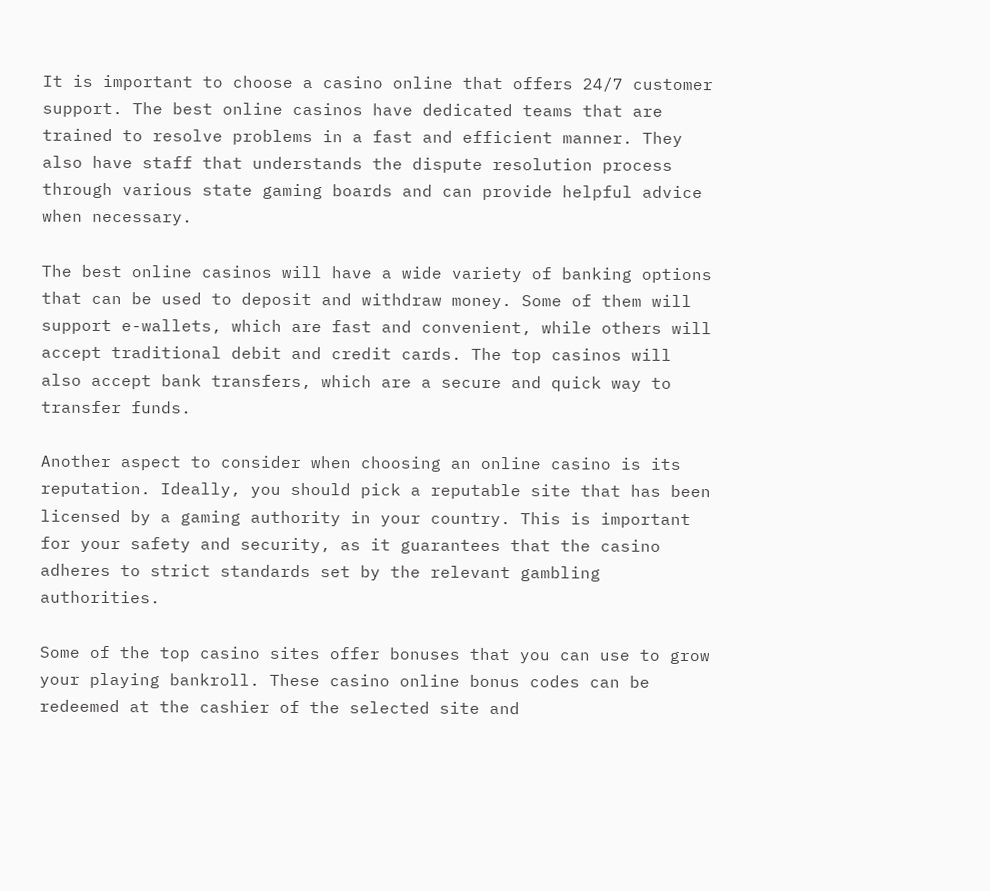It is important to choose a casino online that offers 24/7 customer support. The best online casinos have dedicated teams that are trained to resolve problems in a fast and efficient manner. They also have staff that understands the dispute resolution process through various state gaming boards and can provide helpful advice when necessary.

The best online casinos will have a wide variety of banking options that can be used to deposit and withdraw money. Some of them will support e-wallets, which are fast and convenient, while others will accept traditional debit and credit cards. The top casinos will also accept bank transfers, which are a secure and quick way to transfer funds.

Another aspect to consider when choosing an online casino is its reputation. Ideally, you should pick a reputable site that has been licensed by a gaming authority in your country. This is important for your safety and security, as it guarantees that the casino adheres to strict standards set by the relevant gambling authorities.

Some of the top casino sites offer bonuses that you can use to grow your playing bankroll. These casino online bonus codes can be redeemed at the cashier of the selected site and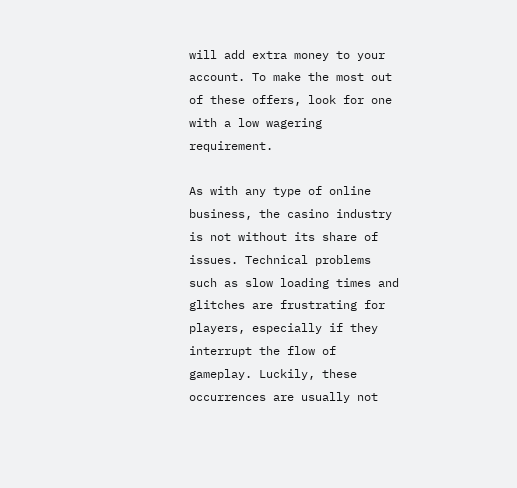will add extra money to your account. To make the most out of these offers, look for one with a low wagering requirement.

As with any type of online business, the casino industry is not without its share of issues. Technical problems such as slow loading times and glitches are frustrating for players, especially if they interrupt the flow of gameplay. Luckily, these occurrences are usually not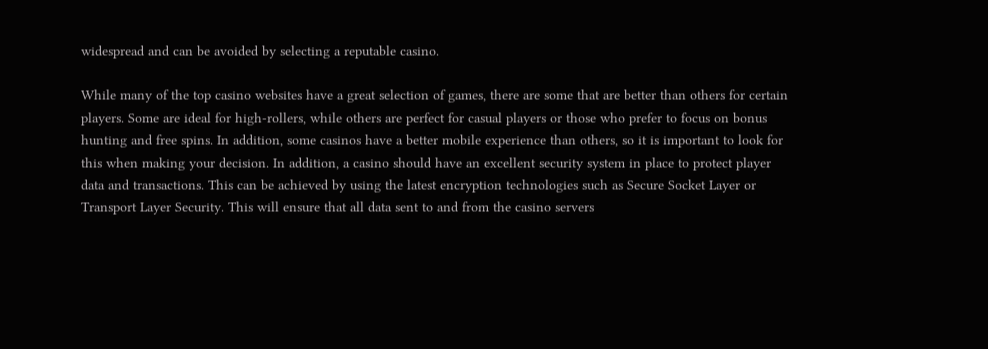widespread and can be avoided by selecting a reputable casino.

While many of the top casino websites have a great selection of games, there are some that are better than others for certain players. Some are ideal for high-rollers, while others are perfect for casual players or those who prefer to focus on bonus hunting and free spins. In addition, some casinos have a better mobile experience than others, so it is important to look for this when making your decision. In addition, a casino should have an excellent security system in place to protect player data and transactions. This can be achieved by using the latest encryption technologies such as Secure Socket Layer or Transport Layer Security. This will ensure that all data sent to and from the casino servers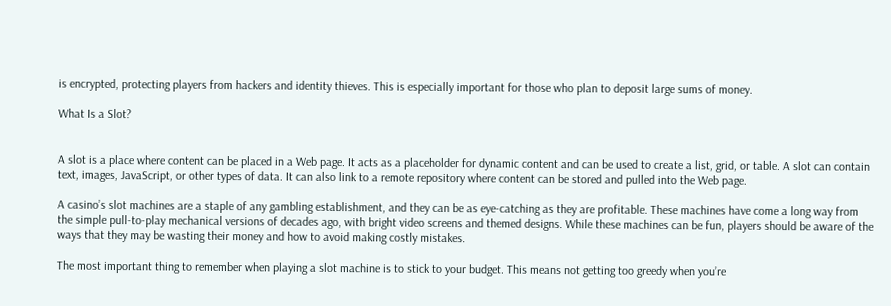is encrypted, protecting players from hackers and identity thieves. This is especially important for those who plan to deposit large sums of money.

What Is a Slot?


A slot is a place where content can be placed in a Web page. It acts as a placeholder for dynamic content and can be used to create a list, grid, or table. A slot can contain text, images, JavaScript, or other types of data. It can also link to a remote repository where content can be stored and pulled into the Web page.

A casino’s slot machines are a staple of any gambling establishment, and they can be as eye-catching as they are profitable. These machines have come a long way from the simple pull-to-play mechanical versions of decades ago, with bright video screens and themed designs. While these machines can be fun, players should be aware of the ways that they may be wasting their money and how to avoid making costly mistakes.

The most important thing to remember when playing a slot machine is to stick to your budget. This means not getting too greedy when you’re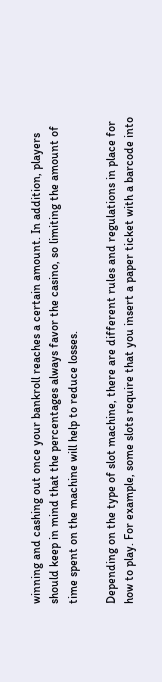winning and cashing out once your bankroll reaches a certain amount. In addition, players should keep in mind that the percentages always favor the casino, so limiting the amount of time spent on the machine will help to reduce losses.

Depending on the type of slot machine, there are different rules and regulations in place for how to play. For example, some slots require that you insert a paper ticket with a barcode into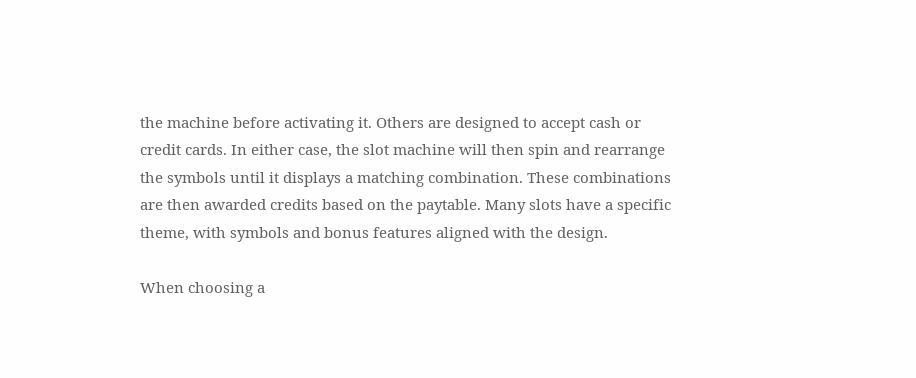the machine before activating it. Others are designed to accept cash or credit cards. In either case, the slot machine will then spin and rearrange the symbols until it displays a matching combination. These combinations are then awarded credits based on the paytable. Many slots have a specific theme, with symbols and bonus features aligned with the design.

When choosing a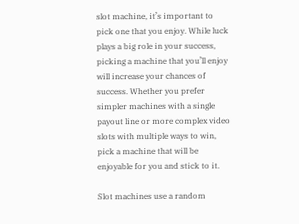slot machine, it’s important to pick one that you enjoy. While luck plays a big role in your success, picking a machine that you’ll enjoy will increase your chances of success. Whether you prefer simpler machines with a single payout line or more complex video slots with multiple ways to win, pick a machine that will be enjoyable for you and stick to it.

Slot machines use a random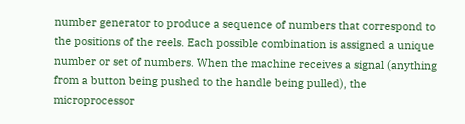number generator to produce a sequence of numbers that correspond to the positions of the reels. Each possible combination is assigned a unique number or set of numbers. When the machine receives a signal (anything from a button being pushed to the handle being pulled), the microprocessor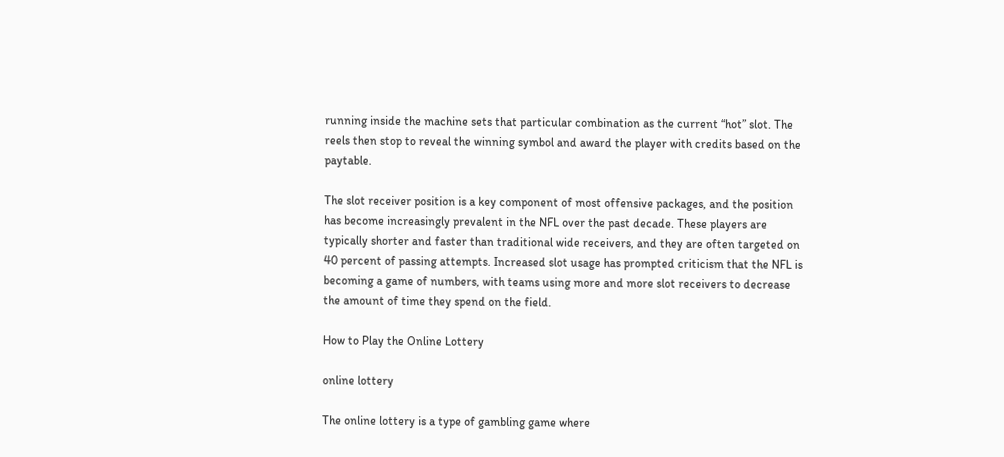running inside the machine sets that particular combination as the current “hot” slot. The reels then stop to reveal the winning symbol and award the player with credits based on the paytable.

The slot receiver position is a key component of most offensive packages, and the position has become increasingly prevalent in the NFL over the past decade. These players are typically shorter and faster than traditional wide receivers, and they are often targeted on 40 percent of passing attempts. Increased slot usage has prompted criticism that the NFL is becoming a game of numbers, with teams using more and more slot receivers to decrease the amount of time they spend on the field.

How to Play the Online Lottery

online lottery

The online lottery is a type of gambling game where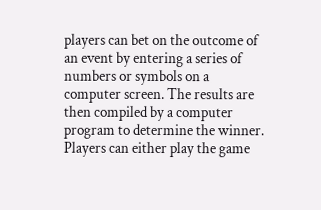players can bet on the outcome of an event by entering a series of numbers or symbols on a computer screen. The results are then compiled by a computer program to determine the winner. Players can either play the game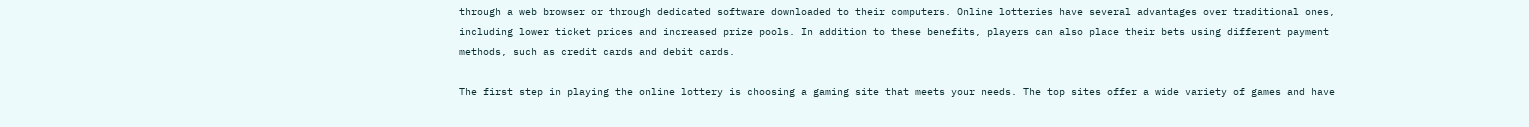through a web browser or through dedicated software downloaded to their computers. Online lotteries have several advantages over traditional ones, including lower ticket prices and increased prize pools. In addition to these benefits, players can also place their bets using different payment methods, such as credit cards and debit cards.

The first step in playing the online lottery is choosing a gaming site that meets your needs. The top sites offer a wide variety of games and have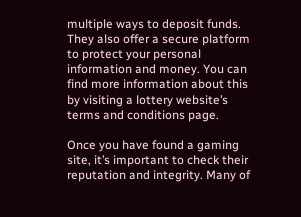multiple ways to deposit funds. They also offer a secure platform to protect your personal information and money. You can find more information about this by visiting a lottery website’s terms and conditions page.

Once you have found a gaming site, it’s important to check their reputation and integrity. Many of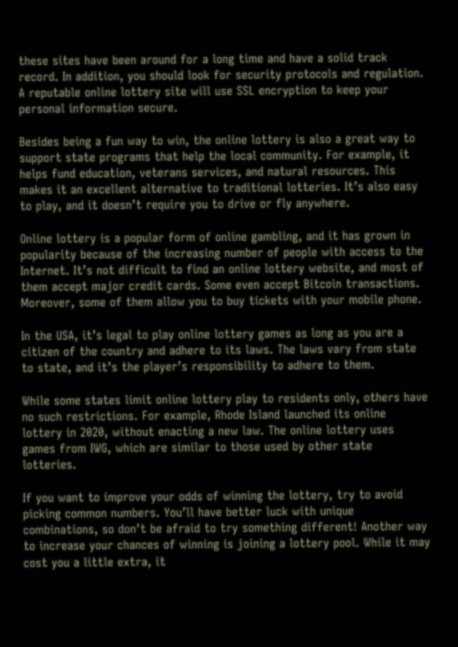these sites have been around for a long time and have a solid track record. In addition, you should look for security protocols and regulation. A reputable online lottery site will use SSL encryption to keep your personal information secure.

Besides being a fun way to win, the online lottery is also a great way to support state programs that help the local community. For example, it helps fund education, veterans services, and natural resources. This makes it an excellent alternative to traditional lotteries. It’s also easy to play, and it doesn’t require you to drive or fly anywhere.

Online lottery is a popular form of online gambling, and it has grown in popularity because of the increasing number of people with access to the Internet. It’s not difficult to find an online lottery website, and most of them accept major credit cards. Some even accept Bitcoin transactions. Moreover, some of them allow you to buy tickets with your mobile phone.

In the USA, it’s legal to play online lottery games as long as you are a citizen of the country and adhere to its laws. The laws vary from state to state, and it’s the player’s responsibility to adhere to them.

While some states limit online lottery play to residents only, others have no such restrictions. For example, Rhode Island launched its online lottery in 2020, without enacting a new law. The online lottery uses games from IWG, which are similar to those used by other state lotteries.

If you want to improve your odds of winning the lottery, try to avoid picking common numbers. You’ll have better luck with unique combinations, so don’t be afraid to try something different! Another way to increase your chances of winning is joining a lottery pool. While it may cost you a little extra, it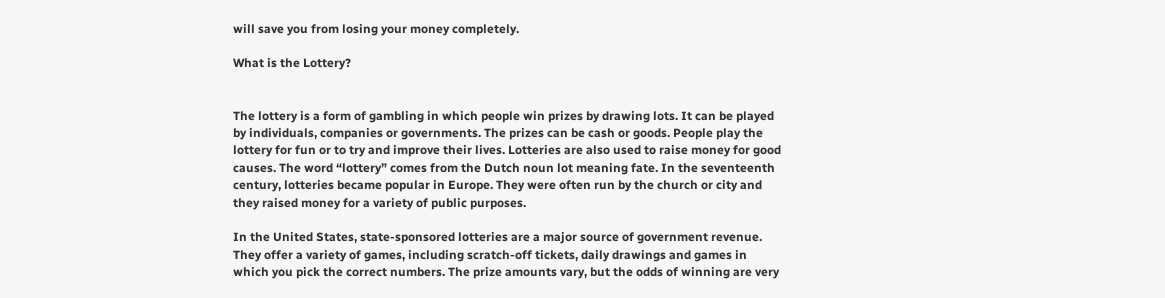will save you from losing your money completely.

What is the Lottery?


The lottery is a form of gambling in which people win prizes by drawing lots. It can be played by individuals, companies or governments. The prizes can be cash or goods. People play the lottery for fun or to try and improve their lives. Lotteries are also used to raise money for good causes. The word “lottery” comes from the Dutch noun lot meaning fate. In the seventeenth century, lotteries became popular in Europe. They were often run by the church or city and they raised money for a variety of public purposes.

In the United States, state-sponsored lotteries are a major source of government revenue. They offer a variety of games, including scratch-off tickets, daily drawings and games in which you pick the correct numbers. The prize amounts vary, but the odds of winning are very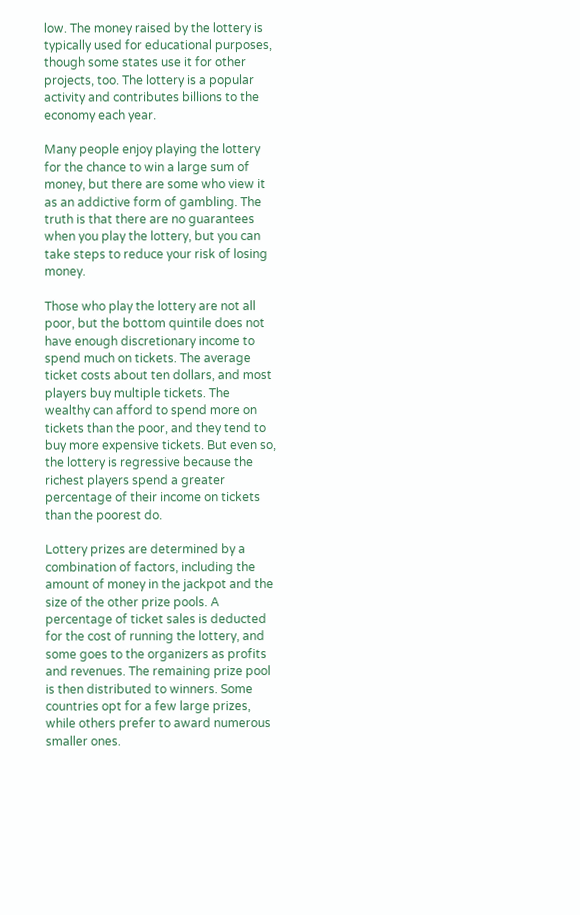low. The money raised by the lottery is typically used for educational purposes, though some states use it for other projects, too. The lottery is a popular activity and contributes billions to the economy each year.

Many people enjoy playing the lottery for the chance to win a large sum of money, but there are some who view it as an addictive form of gambling. The truth is that there are no guarantees when you play the lottery, but you can take steps to reduce your risk of losing money.

Those who play the lottery are not all poor, but the bottom quintile does not have enough discretionary income to spend much on tickets. The average ticket costs about ten dollars, and most players buy multiple tickets. The wealthy can afford to spend more on tickets than the poor, and they tend to buy more expensive tickets. But even so, the lottery is regressive because the richest players spend a greater percentage of their income on tickets than the poorest do.

Lottery prizes are determined by a combination of factors, including the amount of money in the jackpot and the size of the other prize pools. A percentage of ticket sales is deducted for the cost of running the lottery, and some goes to the organizers as profits and revenues. The remaining prize pool is then distributed to winners. Some countries opt for a few large prizes, while others prefer to award numerous smaller ones.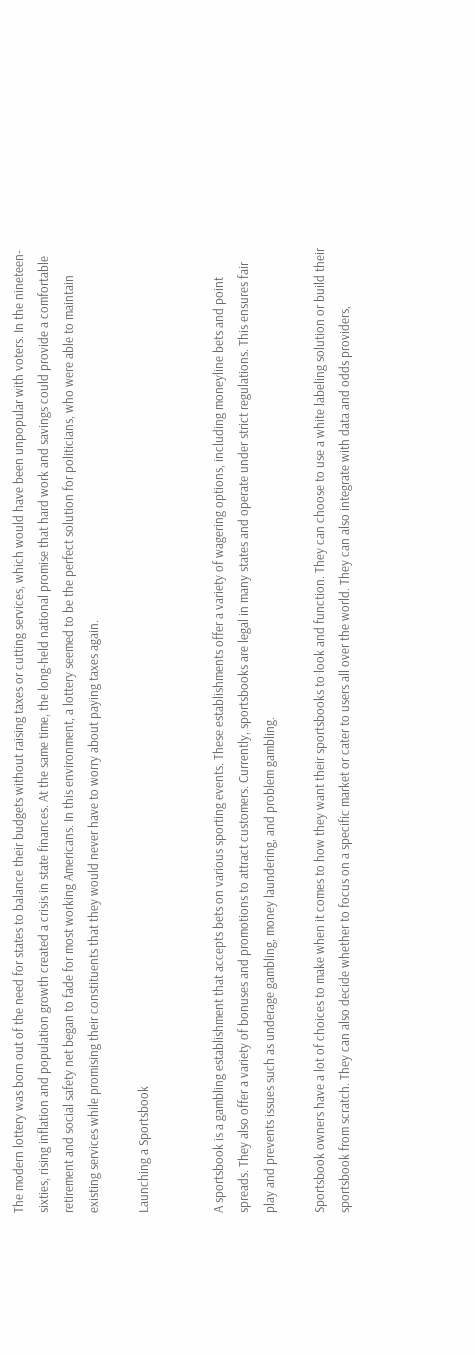The modern lottery was born out of the need for states to balance their budgets without raising taxes or cutting services, which would have been unpopular with voters. In the nineteen-sixties, rising inflation and population growth created a crisis in state finances. At the same time, the long-held national promise that hard work and savings could provide a comfortable retirement and social safety net began to fade for most working Americans. In this environment, a lottery seemed to be the perfect solution for politicians, who were able to maintain existing services while promising their constituents that they would never have to worry about paying taxes again.

Launching a Sportsbook


A sportsbook is a gambling establishment that accepts bets on various sporting events. These establishments offer a variety of wagering options, including moneyline bets and point spreads. They also offer a variety of bonuses and promotions to attract customers. Currently, sportsbooks are legal in many states and operate under strict regulations. This ensures fair play and prevents issues such as underage gambling, money laundering, and problem gambling.

Sportsbook owners have a lot of choices to make when it comes to how they want their sportsbooks to look and function. They can choose to use a white labeling solution or build their sportsbook from scratch. They can also decide whether to focus on a specific market or cater to users all over the world. They can also integrate with data and odds providers,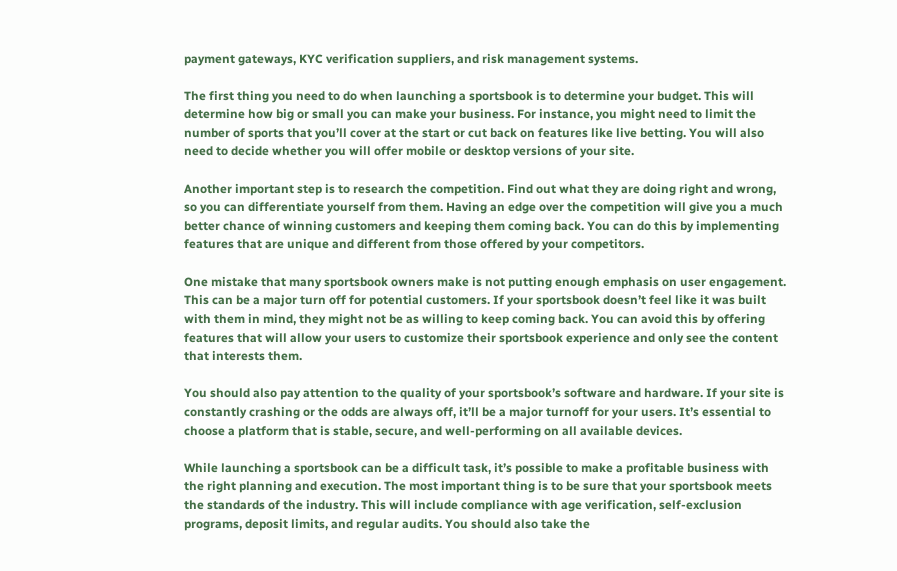payment gateways, KYC verification suppliers, and risk management systems.

The first thing you need to do when launching a sportsbook is to determine your budget. This will determine how big or small you can make your business. For instance, you might need to limit the number of sports that you’ll cover at the start or cut back on features like live betting. You will also need to decide whether you will offer mobile or desktop versions of your site.

Another important step is to research the competition. Find out what they are doing right and wrong, so you can differentiate yourself from them. Having an edge over the competition will give you a much better chance of winning customers and keeping them coming back. You can do this by implementing features that are unique and different from those offered by your competitors.

One mistake that many sportsbook owners make is not putting enough emphasis on user engagement. This can be a major turn off for potential customers. If your sportsbook doesn’t feel like it was built with them in mind, they might not be as willing to keep coming back. You can avoid this by offering features that will allow your users to customize their sportsbook experience and only see the content that interests them.

You should also pay attention to the quality of your sportsbook’s software and hardware. If your site is constantly crashing or the odds are always off, it’ll be a major turnoff for your users. It’s essential to choose a platform that is stable, secure, and well-performing on all available devices.

While launching a sportsbook can be a difficult task, it’s possible to make a profitable business with the right planning and execution. The most important thing is to be sure that your sportsbook meets the standards of the industry. This will include compliance with age verification, self-exclusion programs, deposit limits, and regular audits. You should also take the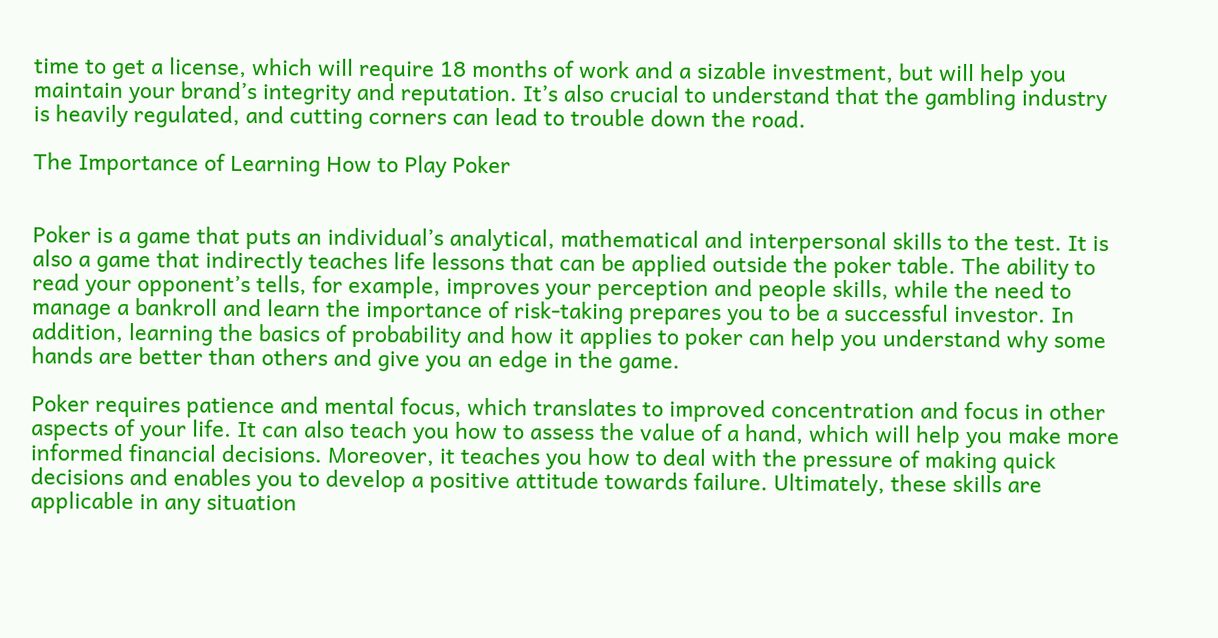time to get a license, which will require 18 months of work and a sizable investment, but will help you maintain your brand’s integrity and reputation. It’s also crucial to understand that the gambling industry is heavily regulated, and cutting corners can lead to trouble down the road.

The Importance of Learning How to Play Poker


Poker is a game that puts an individual’s analytical, mathematical and interpersonal skills to the test. It is also a game that indirectly teaches life lessons that can be applied outside the poker table. The ability to read your opponent’s tells, for example, improves your perception and people skills, while the need to manage a bankroll and learn the importance of risk-taking prepares you to be a successful investor. In addition, learning the basics of probability and how it applies to poker can help you understand why some hands are better than others and give you an edge in the game.

Poker requires patience and mental focus, which translates to improved concentration and focus in other aspects of your life. It can also teach you how to assess the value of a hand, which will help you make more informed financial decisions. Moreover, it teaches you how to deal with the pressure of making quick decisions and enables you to develop a positive attitude towards failure. Ultimately, these skills are applicable in any situation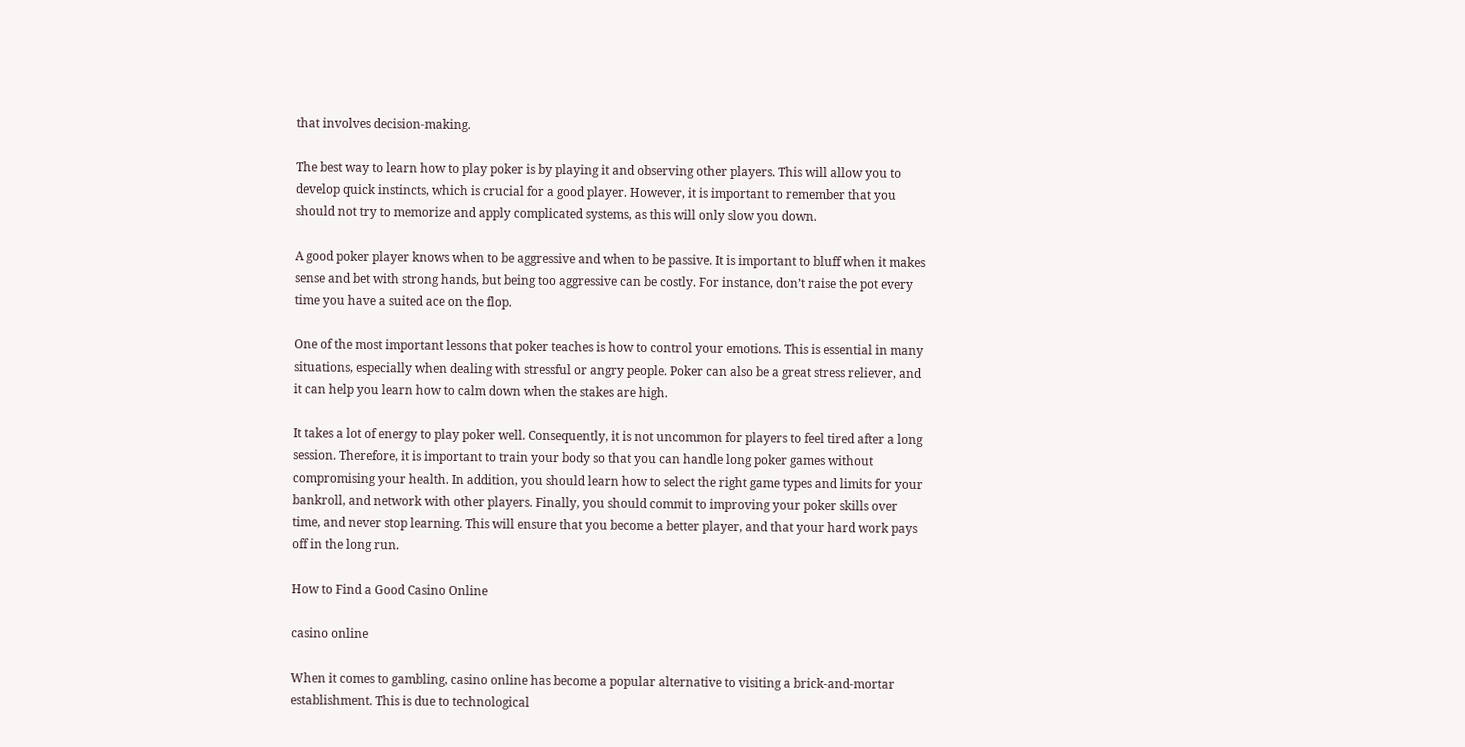that involves decision-making.

The best way to learn how to play poker is by playing it and observing other players. This will allow you to develop quick instincts, which is crucial for a good player. However, it is important to remember that you should not try to memorize and apply complicated systems, as this will only slow you down.

A good poker player knows when to be aggressive and when to be passive. It is important to bluff when it makes sense and bet with strong hands, but being too aggressive can be costly. For instance, don’t raise the pot every time you have a suited ace on the flop.

One of the most important lessons that poker teaches is how to control your emotions. This is essential in many situations, especially when dealing with stressful or angry people. Poker can also be a great stress reliever, and it can help you learn how to calm down when the stakes are high.

It takes a lot of energy to play poker well. Consequently, it is not uncommon for players to feel tired after a long session. Therefore, it is important to train your body so that you can handle long poker games without compromising your health. In addition, you should learn how to select the right game types and limits for your bankroll, and network with other players. Finally, you should commit to improving your poker skills over time, and never stop learning. This will ensure that you become a better player, and that your hard work pays off in the long run.

How to Find a Good Casino Online

casino online

When it comes to gambling, casino online has become a popular alternative to visiting a brick-and-mortar establishment. This is due to technological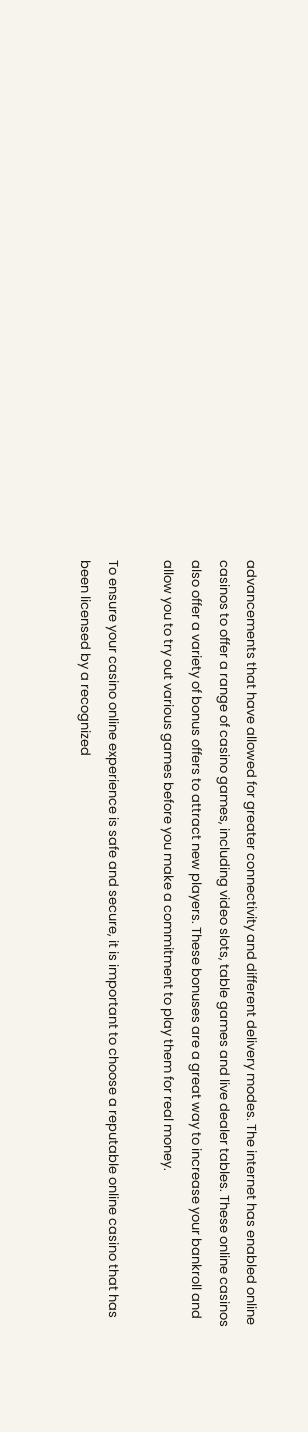advancements that have allowed for greater connectivity and different delivery modes. The internet has enabled online casinos to offer a range of casino games, including video slots, table games and live dealer tables. These online casinos also offer a variety of bonus offers to attract new players. These bonuses are a great way to increase your bankroll and allow you to try out various games before you make a commitment to play them for real money.

To ensure your casino online experience is safe and secure, it is important to choose a reputable online casino that has been licensed by a recognized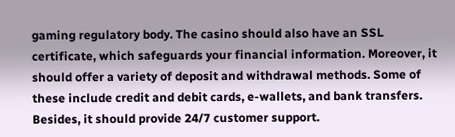gaming regulatory body. The casino should also have an SSL certificate, which safeguards your financial information. Moreover, it should offer a variety of deposit and withdrawal methods. Some of these include credit and debit cards, e-wallets, and bank transfers. Besides, it should provide 24/7 customer support.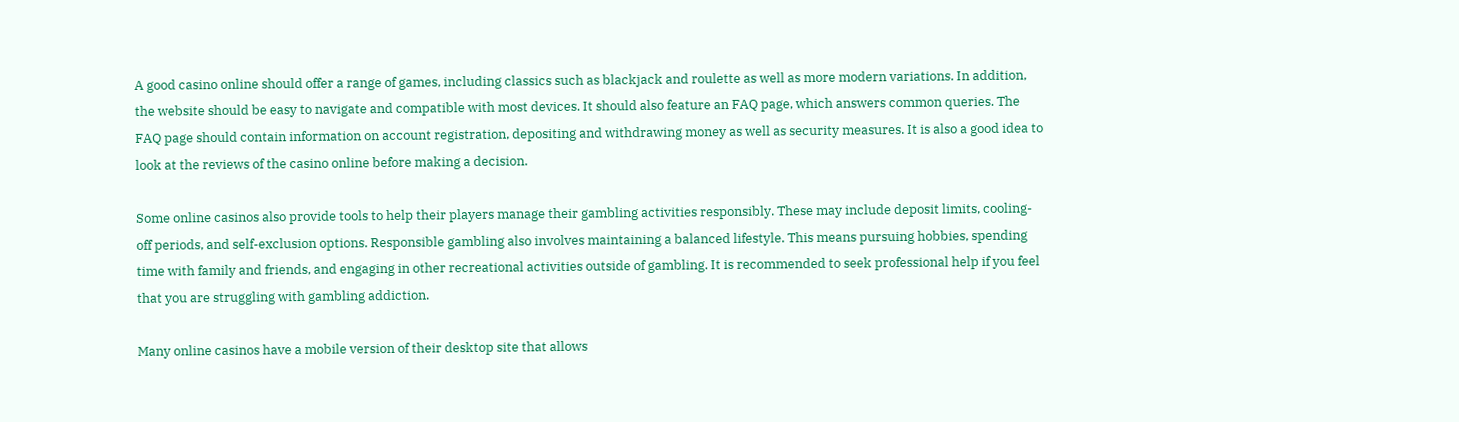A good casino online should offer a range of games, including classics such as blackjack and roulette as well as more modern variations. In addition, the website should be easy to navigate and compatible with most devices. It should also feature an FAQ page, which answers common queries. The FAQ page should contain information on account registration, depositing and withdrawing money as well as security measures. It is also a good idea to look at the reviews of the casino online before making a decision.

Some online casinos also provide tools to help their players manage their gambling activities responsibly. These may include deposit limits, cooling-off periods, and self-exclusion options. Responsible gambling also involves maintaining a balanced lifestyle. This means pursuing hobbies, spending time with family and friends, and engaging in other recreational activities outside of gambling. It is recommended to seek professional help if you feel that you are struggling with gambling addiction.

Many online casinos have a mobile version of their desktop site that allows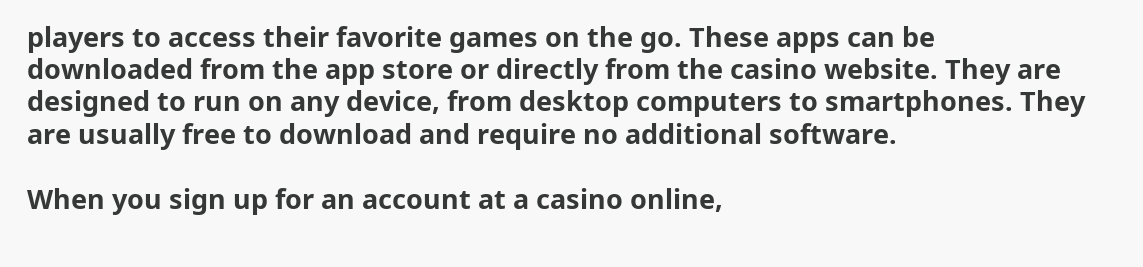players to access their favorite games on the go. These apps can be downloaded from the app store or directly from the casino website. They are designed to run on any device, from desktop computers to smartphones. They are usually free to download and require no additional software.

When you sign up for an account at a casino online,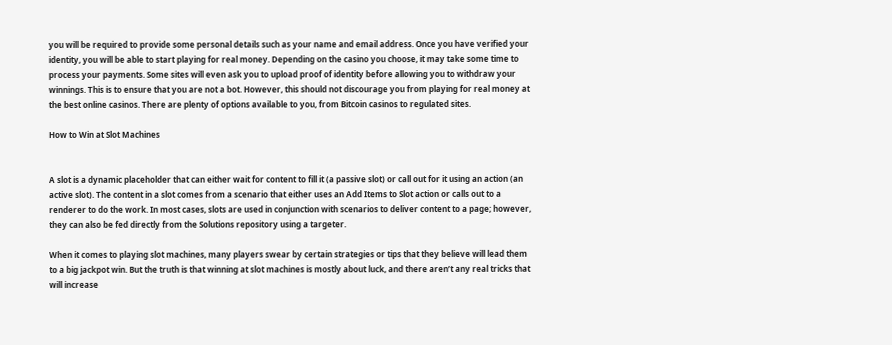you will be required to provide some personal details such as your name and email address. Once you have verified your identity, you will be able to start playing for real money. Depending on the casino you choose, it may take some time to process your payments. Some sites will even ask you to upload proof of identity before allowing you to withdraw your winnings. This is to ensure that you are not a bot. However, this should not discourage you from playing for real money at the best online casinos. There are plenty of options available to you, from Bitcoin casinos to regulated sites.

How to Win at Slot Machines


A slot is a dynamic placeholder that can either wait for content to fill it (a passive slot) or call out for it using an action (an active slot). The content in a slot comes from a scenario that either uses an Add Items to Slot action or calls out to a renderer to do the work. In most cases, slots are used in conjunction with scenarios to deliver content to a page; however, they can also be fed directly from the Solutions repository using a targeter.

When it comes to playing slot machines, many players swear by certain strategies or tips that they believe will lead them to a big jackpot win. But the truth is that winning at slot machines is mostly about luck, and there aren’t any real tricks that will increase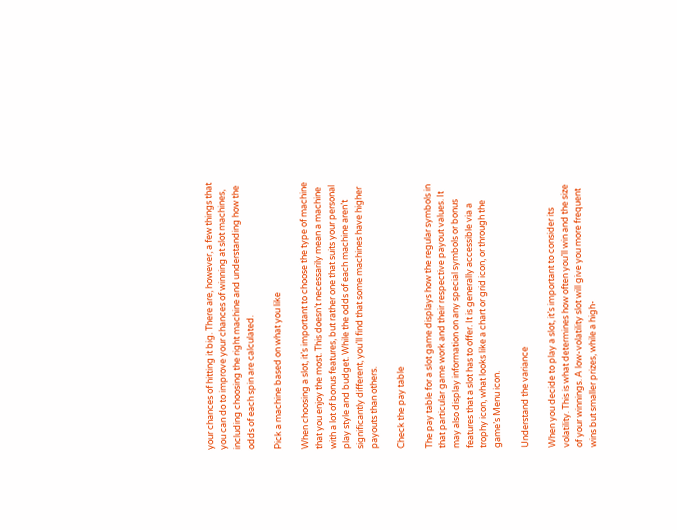your chances of hitting it big. There are, however, a few things that you can do to improve your chances of winning at slot machines, including choosing the right machine and understanding how the odds of each spin are calculated.

Pick a machine based on what you like

When choosing a slot, it’s important to choose the type of machine that you enjoy the most. This doesn’t necessarily mean a machine with a lot of bonus features, but rather one that suits your personal play style and budget. While the odds of each machine aren’t significantly different, you’ll find that some machines have higher payouts than others.

Check the pay table

The pay table for a slot game displays how the regular symbols in that particular game work and their respective payout values. It may also display information on any special symbols or bonus features that a slot has to offer. It is generally accessible via a trophy icon, what looks like a chart or grid icon, or through the game’s Menu icon.

Understand the variance

When you decide to play a slot, it’s important to consider its volatility. This is what determines how often you’ll win and the size of your winnings. A low-volatility slot will give you more frequent wins but smaller prizes, while a high-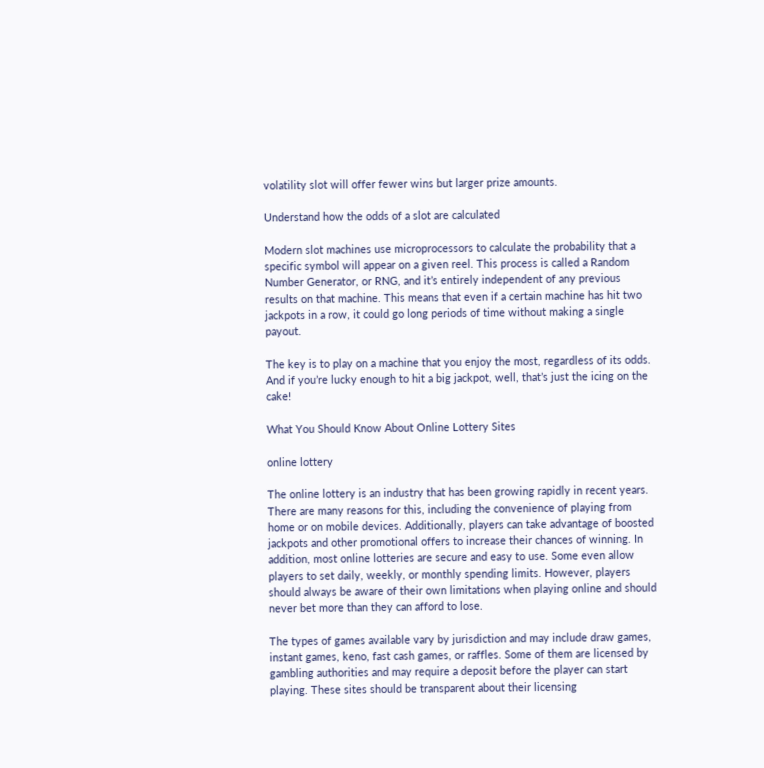volatility slot will offer fewer wins but larger prize amounts.

Understand how the odds of a slot are calculated

Modern slot machines use microprocessors to calculate the probability that a specific symbol will appear on a given reel. This process is called a Random Number Generator, or RNG, and it’s entirely independent of any previous results on that machine. This means that even if a certain machine has hit two jackpots in a row, it could go long periods of time without making a single payout.

The key is to play on a machine that you enjoy the most, regardless of its odds. And if you’re lucky enough to hit a big jackpot, well, that’s just the icing on the cake!

What You Should Know About Online Lottery Sites

online lottery

The online lottery is an industry that has been growing rapidly in recent years. There are many reasons for this, including the convenience of playing from home or on mobile devices. Additionally, players can take advantage of boosted jackpots and other promotional offers to increase their chances of winning. In addition, most online lotteries are secure and easy to use. Some even allow players to set daily, weekly, or monthly spending limits. However, players should always be aware of their own limitations when playing online and should never bet more than they can afford to lose.

The types of games available vary by jurisdiction and may include draw games, instant games, keno, fast cash games, or raffles. Some of them are licensed by gambling authorities and may require a deposit before the player can start playing. These sites should be transparent about their licensing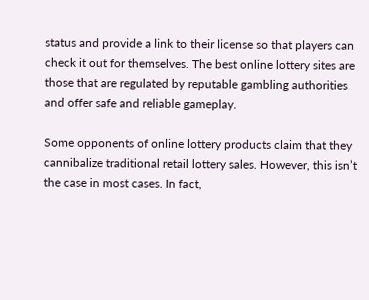status and provide a link to their license so that players can check it out for themselves. The best online lottery sites are those that are regulated by reputable gambling authorities and offer safe and reliable gameplay.

Some opponents of online lottery products claim that they cannibalize traditional retail lottery sales. However, this isn’t the case in most cases. In fact,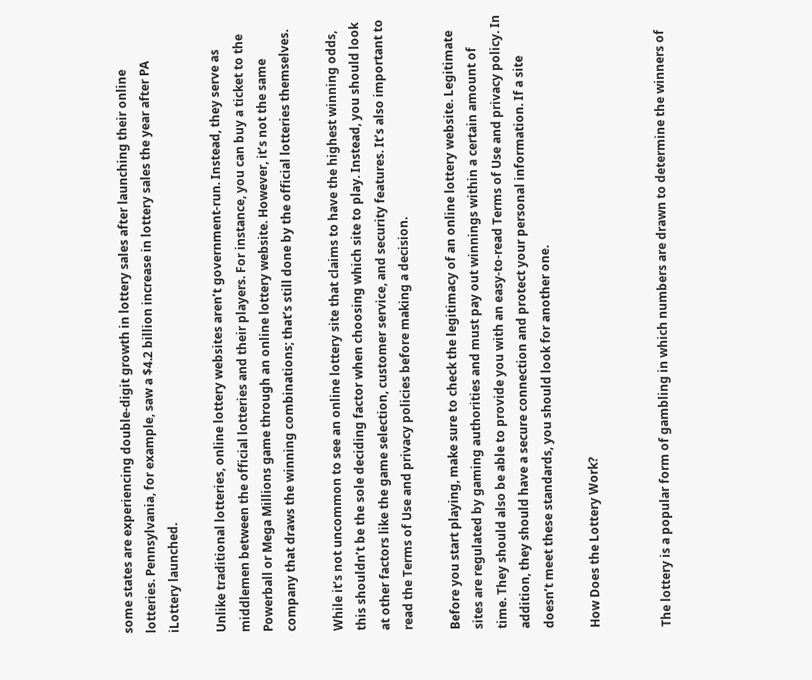some states are experiencing double-digit growth in lottery sales after launching their online lotteries. Pennsylvania, for example, saw a $4.2 billion increase in lottery sales the year after PA iLottery launched.

Unlike traditional lotteries, online lottery websites aren’t government-run. Instead, they serve as middlemen between the official lotteries and their players. For instance, you can buy a ticket to the Powerball or Mega Millions game through an online lottery website. However, it’s not the same company that draws the winning combinations; that’s still done by the official lotteries themselves.

While it’s not uncommon to see an online lottery site that claims to have the highest winning odds, this shouldn’t be the sole deciding factor when choosing which site to play. Instead, you should look at other factors like the game selection, customer service, and security features. It’s also important to read the Terms of Use and privacy policies before making a decision.

Before you start playing, make sure to check the legitimacy of an online lottery website. Legitimate sites are regulated by gaming authorities and must pay out winnings within a certain amount of time. They should also be able to provide you with an easy-to-read Terms of Use and privacy policy. In addition, they should have a secure connection and protect your personal information. If a site doesn’t meet these standards, you should look for another one.

How Does the Lottery Work?


The lottery is a popular form of gambling in which numbers are drawn to determine the winners of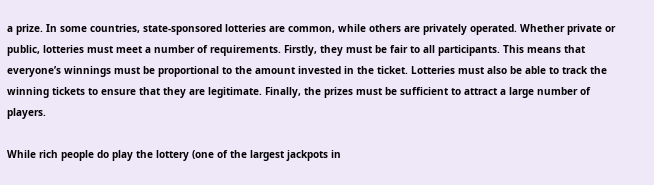a prize. In some countries, state-sponsored lotteries are common, while others are privately operated. Whether private or public, lotteries must meet a number of requirements. Firstly, they must be fair to all participants. This means that everyone’s winnings must be proportional to the amount invested in the ticket. Lotteries must also be able to track the winning tickets to ensure that they are legitimate. Finally, the prizes must be sufficient to attract a large number of players.

While rich people do play the lottery (one of the largest jackpots in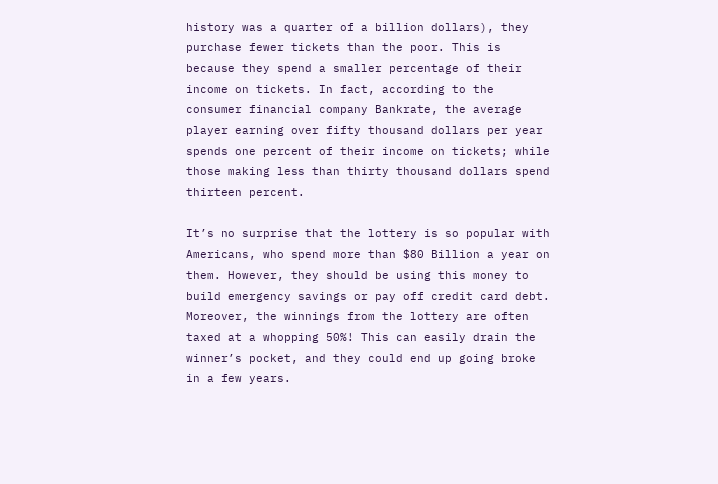history was a quarter of a billion dollars), they purchase fewer tickets than the poor. This is because they spend a smaller percentage of their income on tickets. In fact, according to the consumer financial company Bankrate, the average player earning over fifty thousand dollars per year spends one percent of their income on tickets; while those making less than thirty thousand dollars spend thirteen percent.

It’s no surprise that the lottery is so popular with Americans, who spend more than $80 Billion a year on them. However, they should be using this money to build emergency savings or pay off credit card debt. Moreover, the winnings from the lottery are often taxed at a whopping 50%! This can easily drain the winner’s pocket, and they could end up going broke in a few years.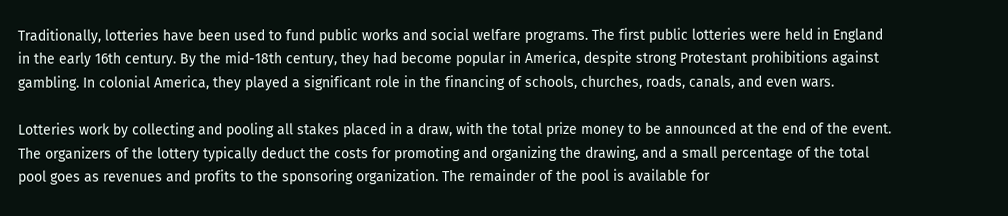Traditionally, lotteries have been used to fund public works and social welfare programs. The first public lotteries were held in England in the early 16th century. By the mid-18th century, they had become popular in America, despite strong Protestant prohibitions against gambling. In colonial America, they played a significant role in the financing of schools, churches, roads, canals, and even wars.

Lotteries work by collecting and pooling all stakes placed in a draw, with the total prize money to be announced at the end of the event. The organizers of the lottery typically deduct the costs for promoting and organizing the drawing, and a small percentage of the total pool goes as revenues and profits to the sponsoring organization. The remainder of the pool is available for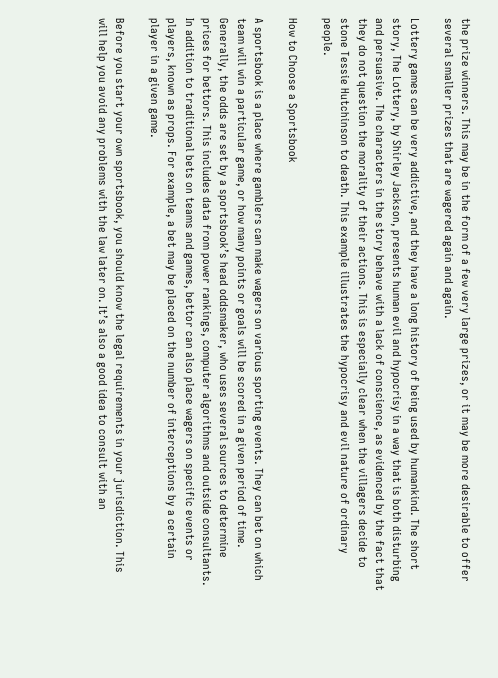the prize winners. This may be in the form of a few very large prizes, or it may be more desirable to offer several smaller prizes that are wagered again and again.

Lottery games can be very addictive, and they have a long history of being used by humankind. The short story, The Lottery, by Shirley Jackson, presents human evil and hypocrisy in a way that is both disturbing and persuasive. The characters in the story behave with a lack of conscience, as evidenced by the fact that they do not question the morality of their actions. This is especially clear when the villagers decide to stone Tessie Hutchinson to death. This example illustrates the hypocrisy and evil nature of ordinary people.

How to Choose a Sportsbook

A sportsbook is a place where gamblers can make wagers on various sporting events. They can bet on which team will win a particular game, or how many points or goals will be scored in a given period of time. Generally, the odds are set by a sportsbook’s head oddsmaker, who uses several sources to determine prices for bettors. This includes data from power rankings, computer algorithms and outside consultants. In addition to traditional bets on teams and games, bettor can also place wagers on specific events or players, known as props. For example, a bet may be placed on the number of interceptions by a certain player in a given game.

Before you start your own sportsbook, you should know the legal requirements in your jurisdiction. This will help you avoid any problems with the law later on. It’s also a good idea to consult with an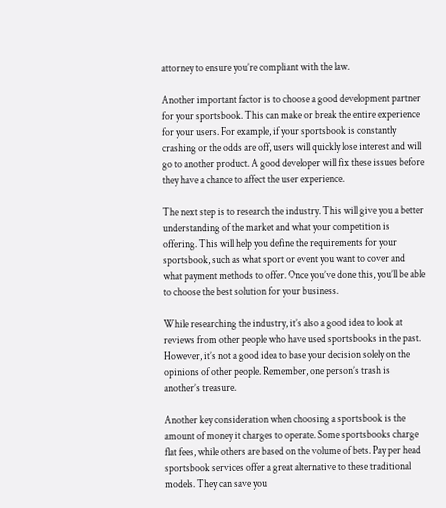attorney to ensure you’re compliant with the law.

Another important factor is to choose a good development partner for your sportsbook. This can make or break the entire experience for your users. For example, if your sportsbook is constantly crashing or the odds are off, users will quickly lose interest and will go to another product. A good developer will fix these issues before they have a chance to affect the user experience.

The next step is to research the industry. This will give you a better understanding of the market and what your competition is offering. This will help you define the requirements for your sportsbook, such as what sport or event you want to cover and what payment methods to offer. Once you’ve done this, you’ll be able to choose the best solution for your business.

While researching the industry, it’s also a good idea to look at reviews from other people who have used sportsbooks in the past. However, it’s not a good idea to base your decision solely on the opinions of other people. Remember, one person’s trash is another’s treasure.

Another key consideration when choosing a sportsbook is the amount of money it charges to operate. Some sportsbooks charge flat fees, while others are based on the volume of bets. Pay per head sportsbook services offer a great alternative to these traditional models. They can save you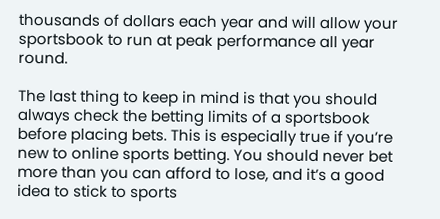thousands of dollars each year and will allow your sportsbook to run at peak performance all year round.

The last thing to keep in mind is that you should always check the betting limits of a sportsbook before placing bets. This is especially true if you’re new to online sports betting. You should never bet more than you can afford to lose, and it’s a good idea to stick to sports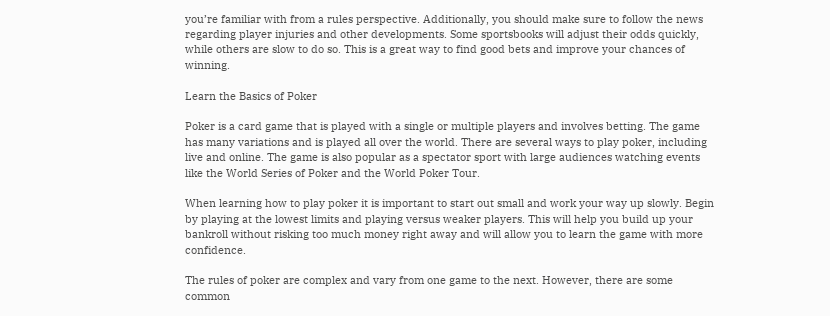you’re familiar with from a rules perspective. Additionally, you should make sure to follow the news regarding player injuries and other developments. Some sportsbooks will adjust their odds quickly, while others are slow to do so. This is a great way to find good bets and improve your chances of winning.

Learn the Basics of Poker

Poker is a card game that is played with a single or multiple players and involves betting. The game has many variations and is played all over the world. There are several ways to play poker, including live and online. The game is also popular as a spectator sport with large audiences watching events like the World Series of Poker and the World Poker Tour.

When learning how to play poker it is important to start out small and work your way up slowly. Begin by playing at the lowest limits and playing versus weaker players. This will help you build up your bankroll without risking too much money right away and will allow you to learn the game with more confidence.

The rules of poker are complex and vary from one game to the next. However, there are some common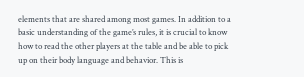elements that are shared among most games. In addition to a basic understanding of the game’s rules, it is crucial to know how to read the other players at the table and be able to pick up on their body language and behavior. This is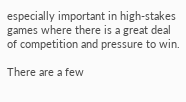especially important in high-stakes games where there is a great deal of competition and pressure to win.

There are a few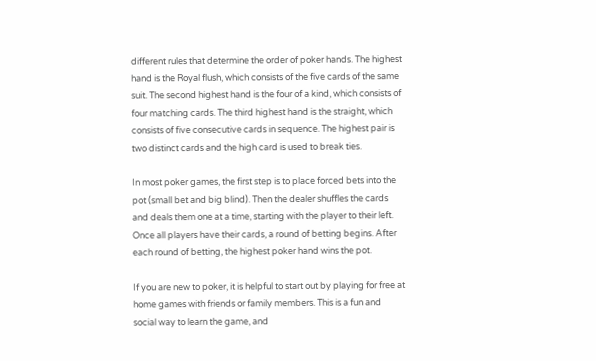different rules that determine the order of poker hands. The highest hand is the Royal flush, which consists of the five cards of the same suit. The second highest hand is the four of a kind, which consists of four matching cards. The third highest hand is the straight, which consists of five consecutive cards in sequence. The highest pair is two distinct cards and the high card is used to break ties.

In most poker games, the first step is to place forced bets into the pot (small bet and big blind). Then the dealer shuffles the cards and deals them one at a time, starting with the player to their left. Once all players have their cards, a round of betting begins. After each round of betting, the highest poker hand wins the pot.

If you are new to poker, it is helpful to start out by playing for free at home games with friends or family members. This is a fun and social way to learn the game, and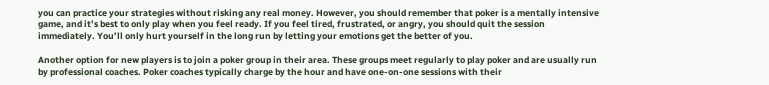you can practice your strategies without risking any real money. However, you should remember that poker is a mentally intensive game, and it’s best to only play when you feel ready. If you feel tired, frustrated, or angry, you should quit the session immediately. You’ll only hurt yourself in the long run by letting your emotions get the better of you.

Another option for new players is to join a poker group in their area. These groups meet regularly to play poker and are usually run by professional coaches. Poker coaches typically charge by the hour and have one-on-one sessions with their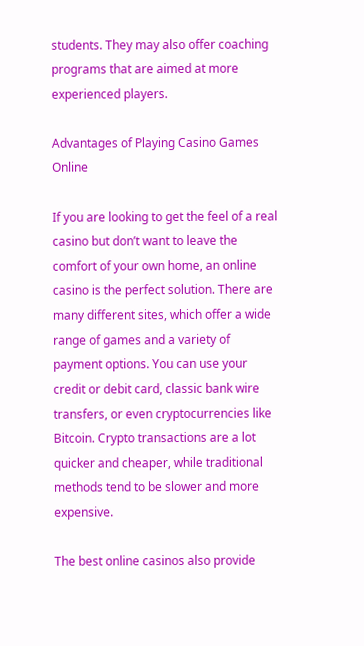students. They may also offer coaching programs that are aimed at more experienced players.

Advantages of Playing Casino Games Online

If you are looking to get the feel of a real casino but don’t want to leave the comfort of your own home, an online casino is the perfect solution. There are many different sites, which offer a wide range of games and a variety of payment options. You can use your credit or debit card, classic bank wire transfers, or even cryptocurrencies like Bitcoin. Crypto transactions are a lot quicker and cheaper, while traditional methods tend to be slower and more expensive.

The best online casinos also provide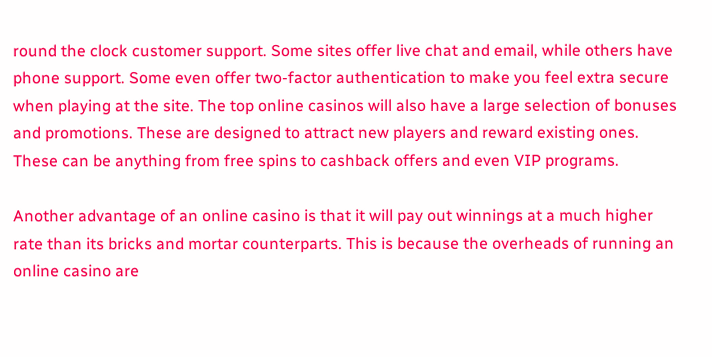round the clock customer support. Some sites offer live chat and email, while others have phone support. Some even offer two-factor authentication to make you feel extra secure when playing at the site. The top online casinos will also have a large selection of bonuses and promotions. These are designed to attract new players and reward existing ones. These can be anything from free spins to cashback offers and even VIP programs.

Another advantage of an online casino is that it will pay out winnings at a much higher rate than its bricks and mortar counterparts. This is because the overheads of running an online casino are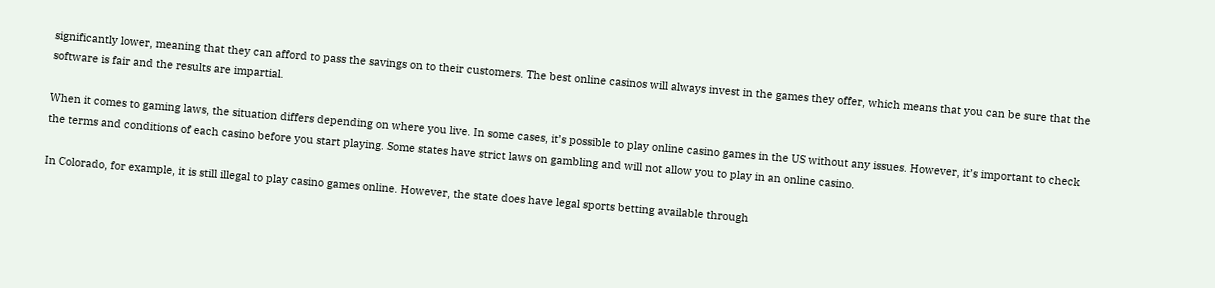significantly lower, meaning that they can afford to pass the savings on to their customers. The best online casinos will always invest in the games they offer, which means that you can be sure that the software is fair and the results are impartial.

When it comes to gaming laws, the situation differs depending on where you live. In some cases, it’s possible to play online casino games in the US without any issues. However, it’s important to check the terms and conditions of each casino before you start playing. Some states have strict laws on gambling and will not allow you to play in an online casino.

In Colorado, for example, it is still illegal to play casino games online. However, the state does have legal sports betting available through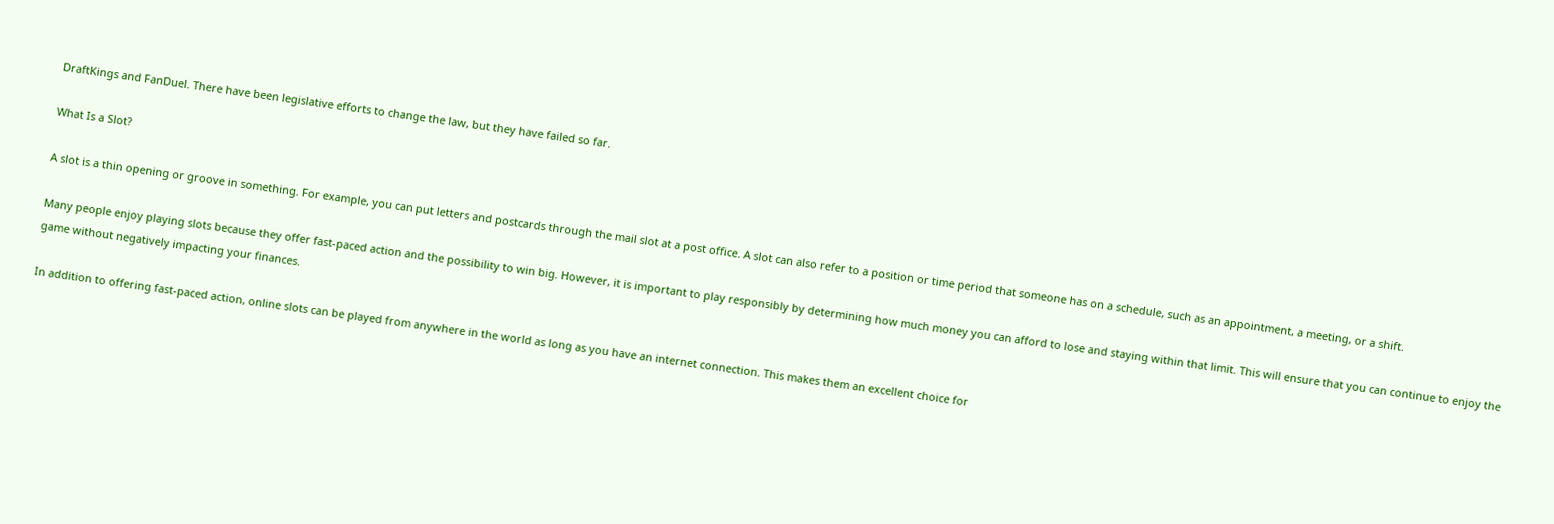DraftKings and FanDuel. There have been legislative efforts to change the law, but they have failed so far.

What Is a Slot?

A slot is a thin opening or groove in something. For example, you can put letters and postcards through the mail slot at a post office. A slot can also refer to a position or time period that someone has on a schedule, such as an appointment, a meeting, or a shift.

Many people enjoy playing slots because they offer fast-paced action and the possibility to win big. However, it is important to play responsibly by determining how much money you can afford to lose and staying within that limit. This will ensure that you can continue to enjoy the game without negatively impacting your finances.

In addition to offering fast-paced action, online slots can be played from anywhere in the world as long as you have an internet connection. This makes them an excellent choice for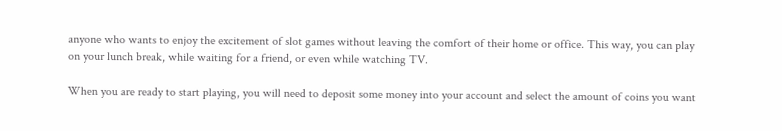anyone who wants to enjoy the excitement of slot games without leaving the comfort of their home or office. This way, you can play on your lunch break, while waiting for a friend, or even while watching TV.

When you are ready to start playing, you will need to deposit some money into your account and select the amount of coins you want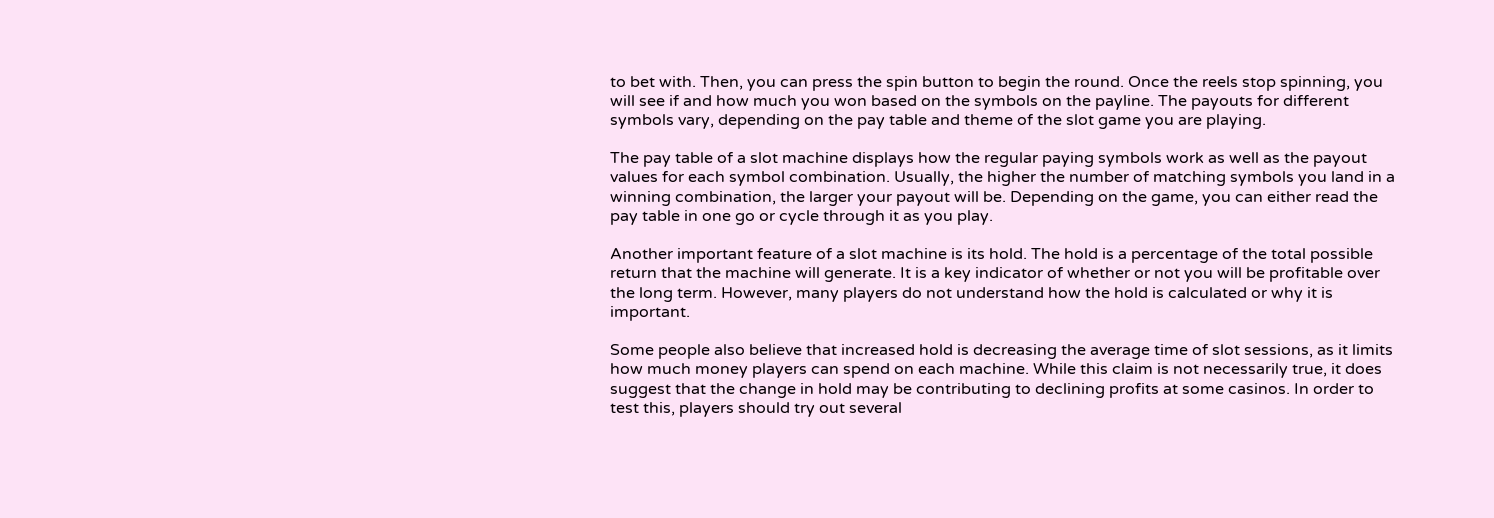to bet with. Then, you can press the spin button to begin the round. Once the reels stop spinning, you will see if and how much you won based on the symbols on the payline. The payouts for different symbols vary, depending on the pay table and theme of the slot game you are playing.

The pay table of a slot machine displays how the regular paying symbols work as well as the payout values for each symbol combination. Usually, the higher the number of matching symbols you land in a winning combination, the larger your payout will be. Depending on the game, you can either read the pay table in one go or cycle through it as you play.

Another important feature of a slot machine is its hold. The hold is a percentage of the total possible return that the machine will generate. It is a key indicator of whether or not you will be profitable over the long term. However, many players do not understand how the hold is calculated or why it is important.

Some people also believe that increased hold is decreasing the average time of slot sessions, as it limits how much money players can spend on each machine. While this claim is not necessarily true, it does suggest that the change in hold may be contributing to declining profits at some casinos. In order to test this, players should try out several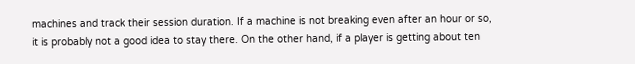machines and track their session duration. If a machine is not breaking even after an hour or so, it is probably not a good idea to stay there. On the other hand, if a player is getting about ten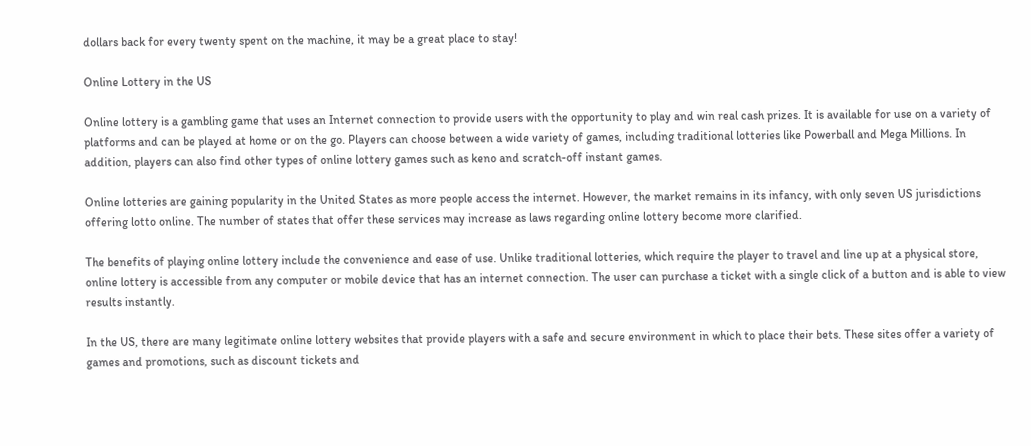dollars back for every twenty spent on the machine, it may be a great place to stay!

Online Lottery in the US

Online lottery is a gambling game that uses an Internet connection to provide users with the opportunity to play and win real cash prizes. It is available for use on a variety of platforms and can be played at home or on the go. Players can choose between a wide variety of games, including traditional lotteries like Powerball and Mega Millions. In addition, players can also find other types of online lottery games such as keno and scratch-off instant games.

Online lotteries are gaining popularity in the United States as more people access the internet. However, the market remains in its infancy, with only seven US jurisdictions offering lotto online. The number of states that offer these services may increase as laws regarding online lottery become more clarified.

The benefits of playing online lottery include the convenience and ease of use. Unlike traditional lotteries, which require the player to travel and line up at a physical store, online lottery is accessible from any computer or mobile device that has an internet connection. The user can purchase a ticket with a single click of a button and is able to view results instantly.

In the US, there are many legitimate online lottery websites that provide players with a safe and secure environment in which to place their bets. These sites offer a variety of games and promotions, such as discount tickets and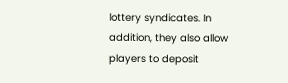lottery syndicates. In addition, they also allow players to deposit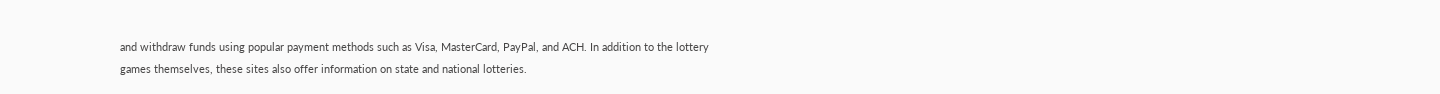and withdraw funds using popular payment methods such as Visa, MasterCard, PayPal, and ACH. In addition to the lottery games themselves, these sites also offer information on state and national lotteries.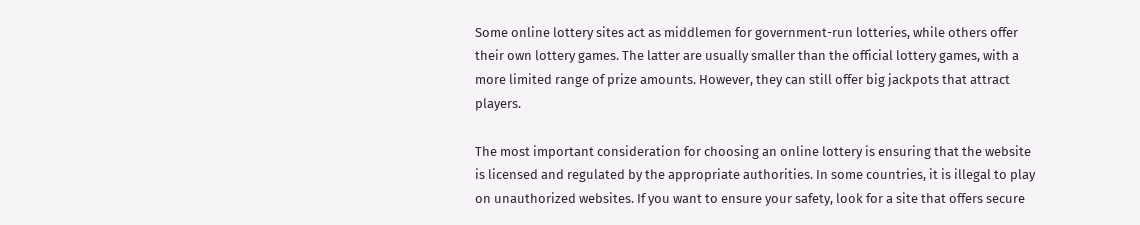Some online lottery sites act as middlemen for government-run lotteries, while others offer their own lottery games. The latter are usually smaller than the official lottery games, with a more limited range of prize amounts. However, they can still offer big jackpots that attract players.

The most important consideration for choosing an online lottery is ensuring that the website is licensed and regulated by the appropriate authorities. In some countries, it is illegal to play on unauthorized websites. If you want to ensure your safety, look for a site that offers secure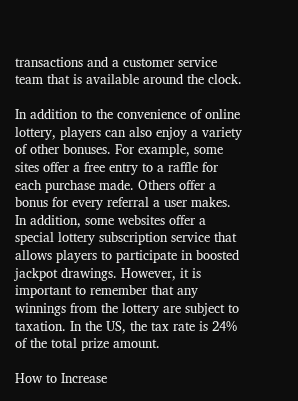transactions and a customer service team that is available around the clock.

In addition to the convenience of online lottery, players can also enjoy a variety of other bonuses. For example, some sites offer a free entry to a raffle for each purchase made. Others offer a bonus for every referral a user makes. In addition, some websites offer a special lottery subscription service that allows players to participate in boosted jackpot drawings. However, it is important to remember that any winnings from the lottery are subject to taxation. In the US, the tax rate is 24% of the total prize amount.

How to Increase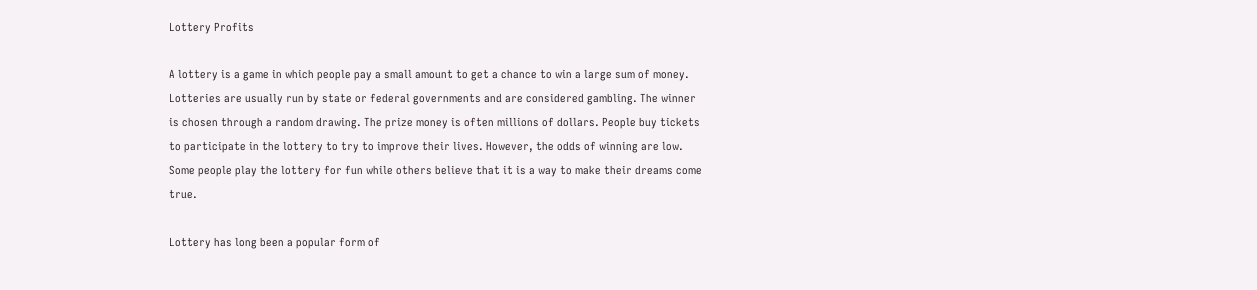Lottery Profits

A lottery is a game in which people pay a small amount to get a chance to win a large sum of money. Lotteries are usually run by state or federal governments and are considered gambling. The winner is chosen through a random drawing. The prize money is often millions of dollars. People buy tickets to participate in the lottery to try to improve their lives. However, the odds of winning are low. Some people play the lottery for fun while others believe that it is a way to make their dreams come true.

Lottery has long been a popular form of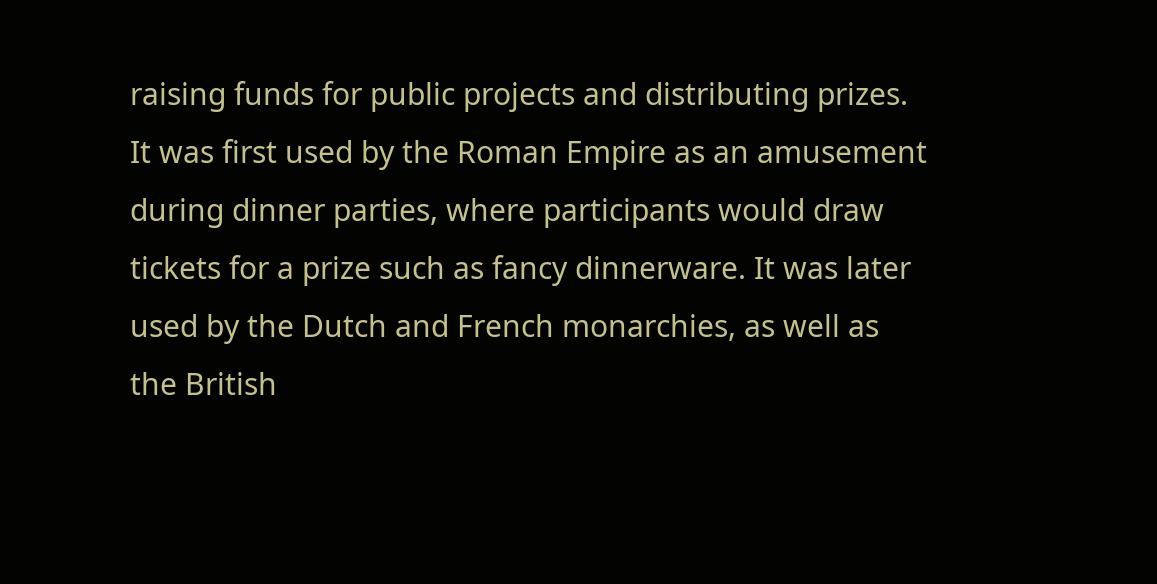raising funds for public projects and distributing prizes. It was first used by the Roman Empire as an amusement during dinner parties, where participants would draw tickets for a prize such as fancy dinnerware. It was later used by the Dutch and French monarchies, as well as the British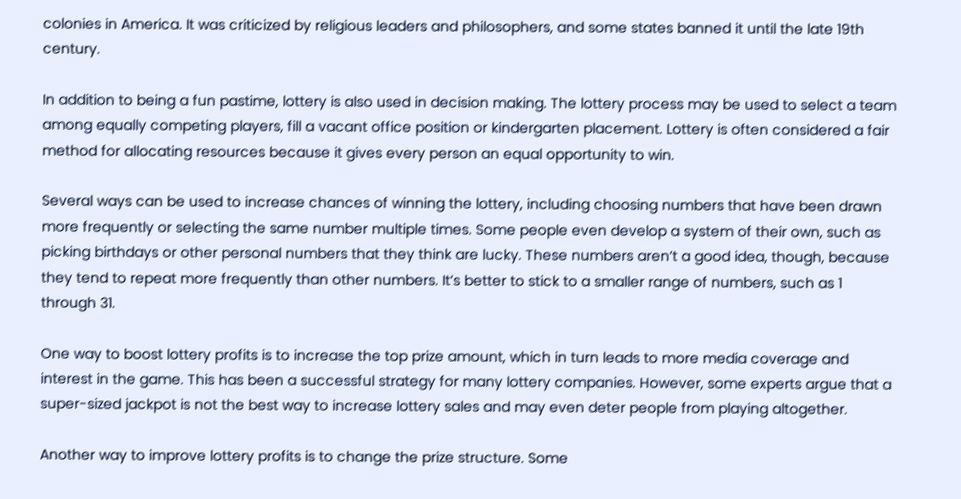colonies in America. It was criticized by religious leaders and philosophers, and some states banned it until the late 19th century.

In addition to being a fun pastime, lottery is also used in decision making. The lottery process may be used to select a team among equally competing players, fill a vacant office position or kindergarten placement. Lottery is often considered a fair method for allocating resources because it gives every person an equal opportunity to win.

Several ways can be used to increase chances of winning the lottery, including choosing numbers that have been drawn more frequently or selecting the same number multiple times. Some people even develop a system of their own, such as picking birthdays or other personal numbers that they think are lucky. These numbers aren’t a good idea, though, because they tend to repeat more frequently than other numbers. It’s better to stick to a smaller range of numbers, such as 1 through 31.

One way to boost lottery profits is to increase the top prize amount, which in turn leads to more media coverage and interest in the game. This has been a successful strategy for many lottery companies. However, some experts argue that a super-sized jackpot is not the best way to increase lottery sales and may even deter people from playing altogether.

Another way to improve lottery profits is to change the prize structure. Some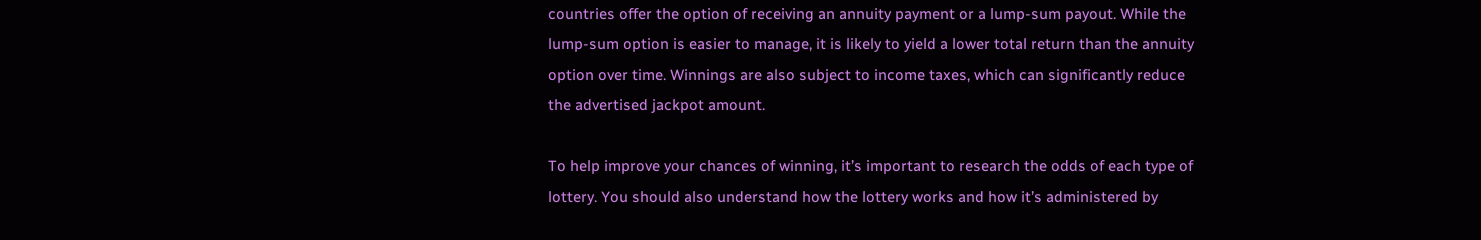countries offer the option of receiving an annuity payment or a lump-sum payout. While the lump-sum option is easier to manage, it is likely to yield a lower total return than the annuity option over time. Winnings are also subject to income taxes, which can significantly reduce the advertised jackpot amount.

To help improve your chances of winning, it’s important to research the odds of each type of lottery. You should also understand how the lottery works and how it’s administered by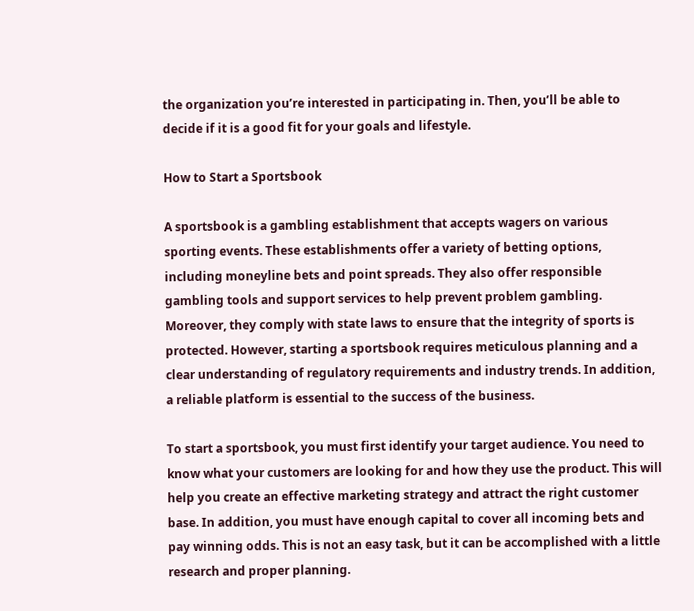the organization you’re interested in participating in. Then, you’ll be able to decide if it is a good fit for your goals and lifestyle.

How to Start a Sportsbook

A sportsbook is a gambling establishment that accepts wagers on various sporting events. These establishments offer a variety of betting options, including moneyline bets and point spreads. They also offer responsible gambling tools and support services to help prevent problem gambling. Moreover, they comply with state laws to ensure that the integrity of sports is protected. However, starting a sportsbook requires meticulous planning and a clear understanding of regulatory requirements and industry trends. In addition, a reliable platform is essential to the success of the business.

To start a sportsbook, you must first identify your target audience. You need to know what your customers are looking for and how they use the product. This will help you create an effective marketing strategy and attract the right customer base. In addition, you must have enough capital to cover all incoming bets and pay winning odds. This is not an easy task, but it can be accomplished with a little research and proper planning.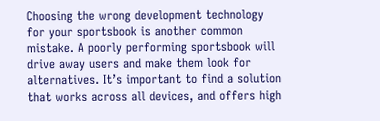Choosing the wrong development technology for your sportsbook is another common mistake. A poorly performing sportsbook will drive away users and make them look for alternatives. It’s important to find a solution that works across all devices, and offers high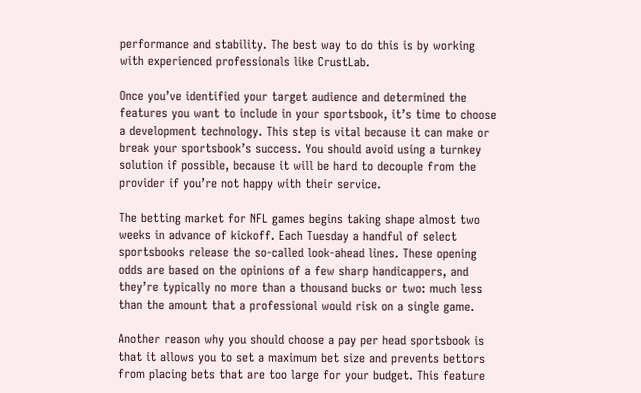performance and stability. The best way to do this is by working with experienced professionals like CrustLab.

Once you’ve identified your target audience and determined the features you want to include in your sportsbook, it’s time to choose a development technology. This step is vital because it can make or break your sportsbook’s success. You should avoid using a turnkey solution if possible, because it will be hard to decouple from the provider if you’re not happy with their service.

The betting market for NFL games begins taking shape almost two weeks in advance of kickoff. Each Tuesday a handful of select sportsbooks release the so-called look-ahead lines. These opening odds are based on the opinions of a few sharp handicappers, and they’re typically no more than a thousand bucks or two: much less than the amount that a professional would risk on a single game.

Another reason why you should choose a pay per head sportsbook is that it allows you to set a maximum bet size and prevents bettors from placing bets that are too large for your budget. This feature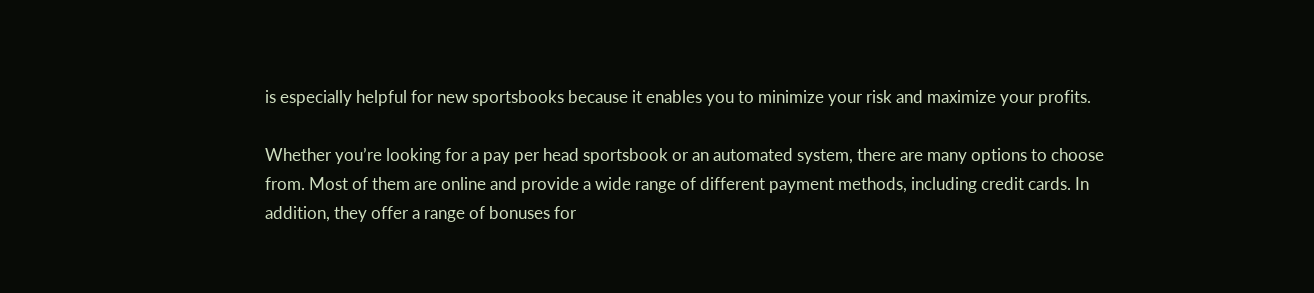is especially helpful for new sportsbooks because it enables you to minimize your risk and maximize your profits.

Whether you’re looking for a pay per head sportsbook or an automated system, there are many options to choose from. Most of them are online and provide a wide range of different payment methods, including credit cards. In addition, they offer a range of bonuses for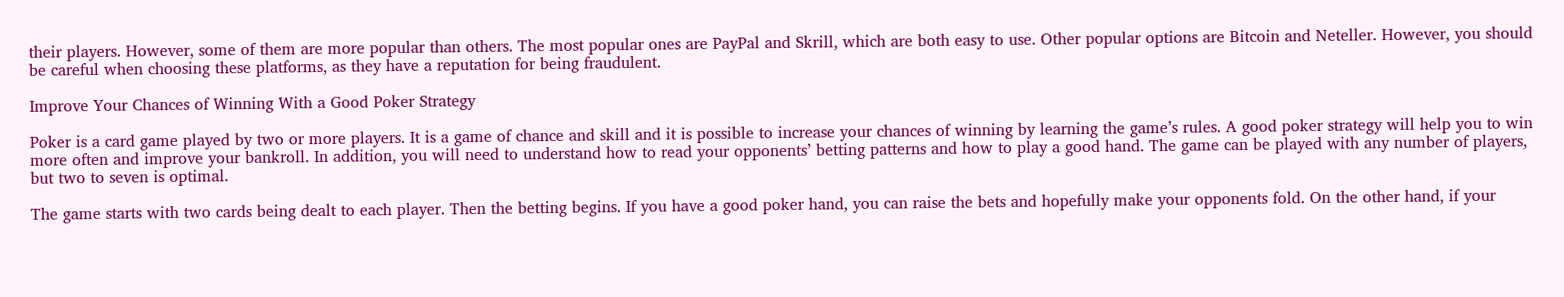their players. However, some of them are more popular than others. The most popular ones are PayPal and Skrill, which are both easy to use. Other popular options are Bitcoin and Neteller. However, you should be careful when choosing these platforms, as they have a reputation for being fraudulent.

Improve Your Chances of Winning With a Good Poker Strategy

Poker is a card game played by two or more players. It is a game of chance and skill and it is possible to increase your chances of winning by learning the game’s rules. A good poker strategy will help you to win more often and improve your bankroll. In addition, you will need to understand how to read your opponents’ betting patterns and how to play a good hand. The game can be played with any number of players, but two to seven is optimal.

The game starts with two cards being dealt to each player. Then the betting begins. If you have a good poker hand, you can raise the bets and hopefully make your opponents fold. On the other hand, if your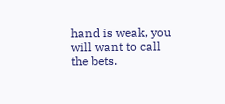hand is weak, you will want to call the bets.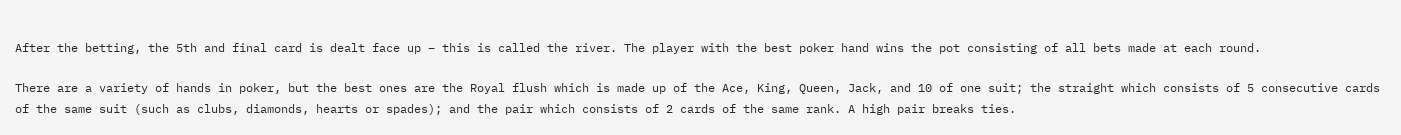After the betting, the 5th and final card is dealt face up – this is called the river. The player with the best poker hand wins the pot consisting of all bets made at each round.

There are a variety of hands in poker, but the best ones are the Royal flush which is made up of the Ace, King, Queen, Jack, and 10 of one suit; the straight which consists of 5 consecutive cards of the same suit (such as clubs, diamonds, hearts or spades); and the pair which consists of 2 cards of the same rank. A high pair breaks ties.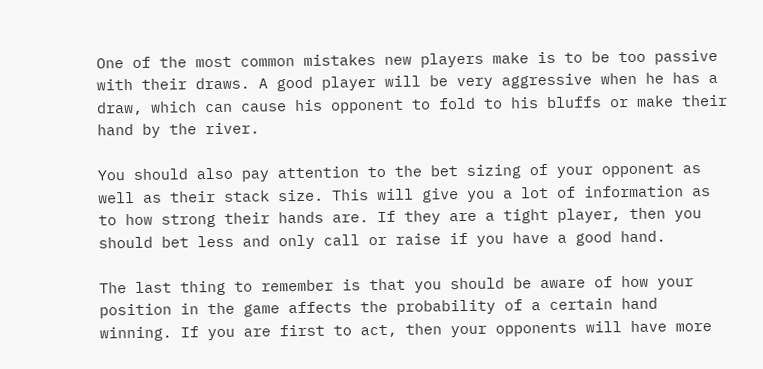One of the most common mistakes new players make is to be too passive with their draws. A good player will be very aggressive when he has a draw, which can cause his opponent to fold to his bluffs or make their hand by the river.

You should also pay attention to the bet sizing of your opponent as well as their stack size. This will give you a lot of information as to how strong their hands are. If they are a tight player, then you should bet less and only call or raise if you have a good hand.

The last thing to remember is that you should be aware of how your position in the game affects the probability of a certain hand winning. If you are first to act, then your opponents will have more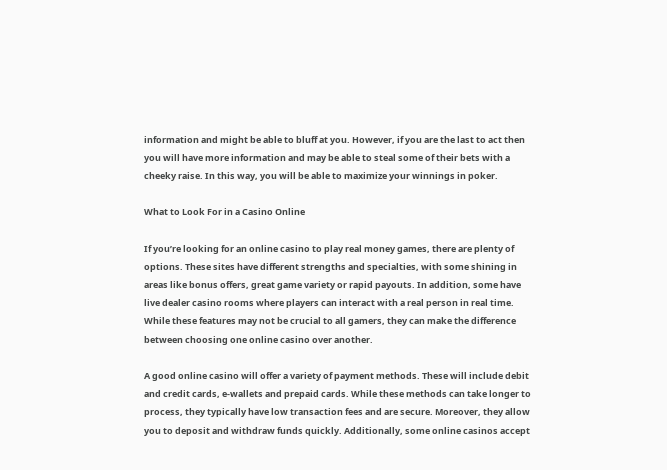information and might be able to bluff at you. However, if you are the last to act then you will have more information and may be able to steal some of their bets with a cheeky raise. In this way, you will be able to maximize your winnings in poker.

What to Look For in a Casino Online

If you’re looking for an online casino to play real money games, there are plenty of options. These sites have different strengths and specialties, with some shining in areas like bonus offers, great game variety or rapid payouts. In addition, some have live dealer casino rooms where players can interact with a real person in real time. While these features may not be crucial to all gamers, they can make the difference between choosing one online casino over another.

A good online casino will offer a variety of payment methods. These will include debit and credit cards, e-wallets and prepaid cards. While these methods can take longer to process, they typically have low transaction fees and are secure. Moreover, they allow you to deposit and withdraw funds quickly. Additionally, some online casinos accept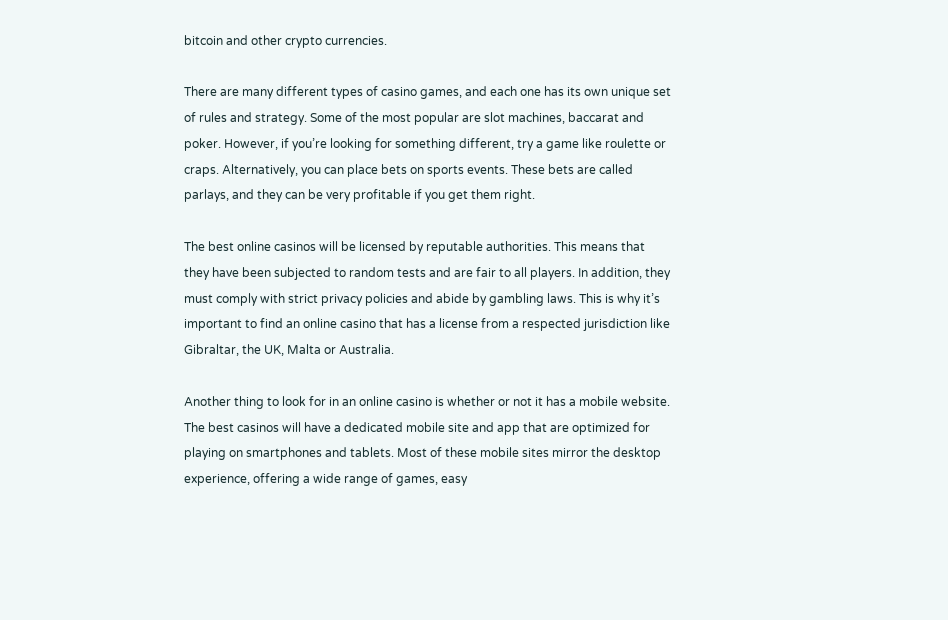bitcoin and other crypto currencies.

There are many different types of casino games, and each one has its own unique set of rules and strategy. Some of the most popular are slot machines, baccarat and poker. However, if you’re looking for something different, try a game like roulette or craps. Alternatively, you can place bets on sports events. These bets are called parlays, and they can be very profitable if you get them right.

The best online casinos will be licensed by reputable authorities. This means that they have been subjected to random tests and are fair to all players. In addition, they must comply with strict privacy policies and abide by gambling laws. This is why it’s important to find an online casino that has a license from a respected jurisdiction like Gibraltar, the UK, Malta or Australia.

Another thing to look for in an online casino is whether or not it has a mobile website. The best casinos will have a dedicated mobile site and app that are optimized for playing on smartphones and tablets. Most of these mobile sites mirror the desktop experience, offering a wide range of games, easy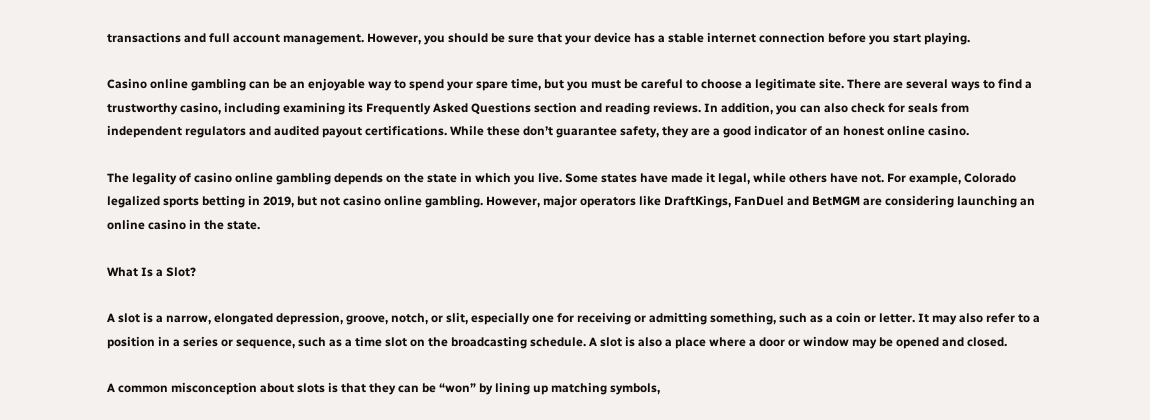transactions and full account management. However, you should be sure that your device has a stable internet connection before you start playing.

Casino online gambling can be an enjoyable way to spend your spare time, but you must be careful to choose a legitimate site. There are several ways to find a trustworthy casino, including examining its Frequently Asked Questions section and reading reviews. In addition, you can also check for seals from independent regulators and audited payout certifications. While these don’t guarantee safety, they are a good indicator of an honest online casino.

The legality of casino online gambling depends on the state in which you live. Some states have made it legal, while others have not. For example, Colorado legalized sports betting in 2019, but not casino online gambling. However, major operators like DraftKings, FanDuel and BetMGM are considering launching an online casino in the state.

What Is a Slot?

A slot is a narrow, elongated depression, groove, notch, or slit, especially one for receiving or admitting something, such as a coin or letter. It may also refer to a position in a series or sequence, such as a time slot on the broadcasting schedule. A slot is also a place where a door or window may be opened and closed.

A common misconception about slots is that they can be “won” by lining up matching symbols,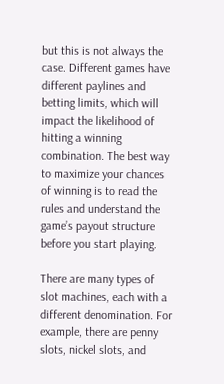but this is not always the case. Different games have different paylines and betting limits, which will impact the likelihood of hitting a winning combination. The best way to maximize your chances of winning is to read the rules and understand the game’s payout structure before you start playing.

There are many types of slot machines, each with a different denomination. For example, there are penny slots, nickel slots, and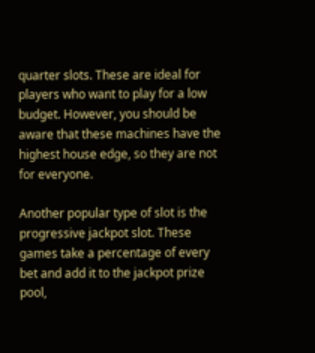quarter slots. These are ideal for players who want to play for a low budget. However, you should be aware that these machines have the highest house edge, so they are not for everyone.

Another popular type of slot is the progressive jackpot slot. These games take a percentage of every bet and add it to the jackpot prize pool,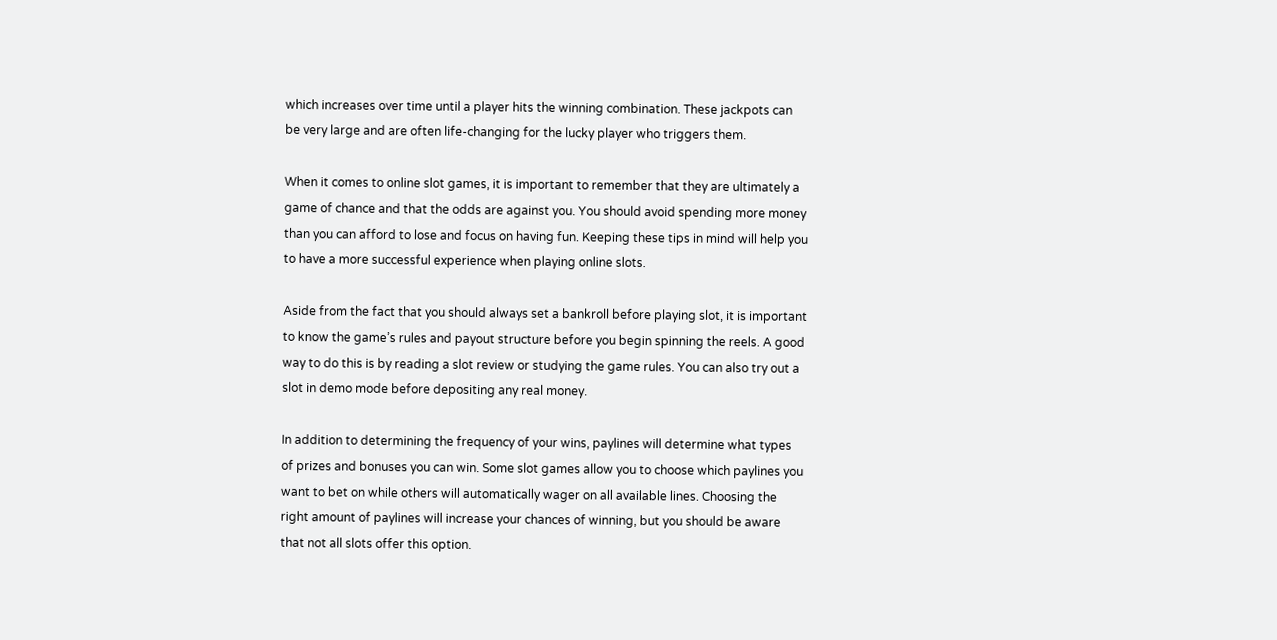which increases over time until a player hits the winning combination. These jackpots can be very large and are often life-changing for the lucky player who triggers them.

When it comes to online slot games, it is important to remember that they are ultimately a game of chance and that the odds are against you. You should avoid spending more money than you can afford to lose and focus on having fun. Keeping these tips in mind will help you to have a more successful experience when playing online slots.

Aside from the fact that you should always set a bankroll before playing slot, it is important to know the game’s rules and payout structure before you begin spinning the reels. A good way to do this is by reading a slot review or studying the game rules. You can also try out a slot in demo mode before depositing any real money.

In addition to determining the frequency of your wins, paylines will determine what types of prizes and bonuses you can win. Some slot games allow you to choose which paylines you want to bet on while others will automatically wager on all available lines. Choosing the right amount of paylines will increase your chances of winning, but you should be aware that not all slots offer this option.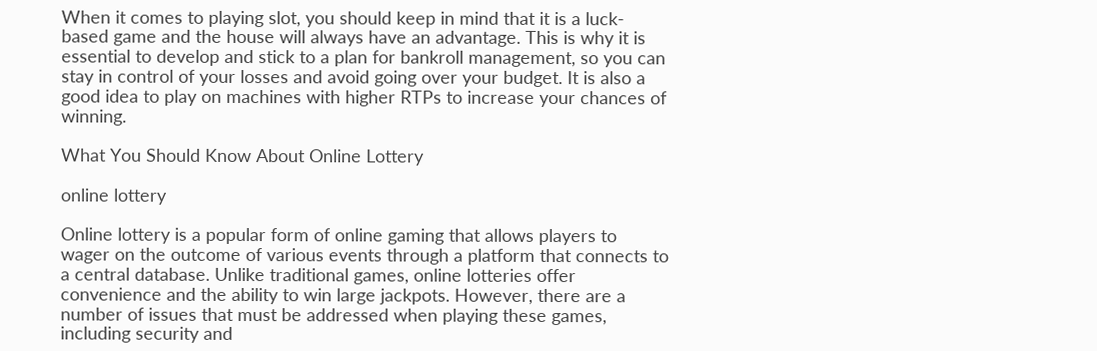When it comes to playing slot, you should keep in mind that it is a luck-based game and the house will always have an advantage. This is why it is essential to develop and stick to a plan for bankroll management, so you can stay in control of your losses and avoid going over your budget. It is also a good idea to play on machines with higher RTPs to increase your chances of winning.

What You Should Know About Online Lottery

online lottery

Online lottery is a popular form of online gaming that allows players to wager on the outcome of various events through a platform that connects to a central database. Unlike traditional games, online lotteries offer convenience and the ability to win large jackpots. However, there are a number of issues that must be addressed when playing these games, including security and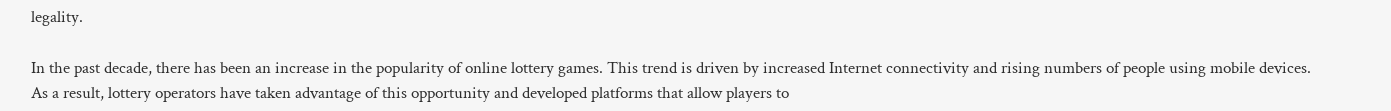legality.

In the past decade, there has been an increase in the popularity of online lottery games. This trend is driven by increased Internet connectivity and rising numbers of people using mobile devices. As a result, lottery operators have taken advantage of this opportunity and developed platforms that allow players to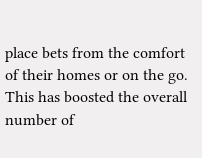place bets from the comfort of their homes or on the go. This has boosted the overall number of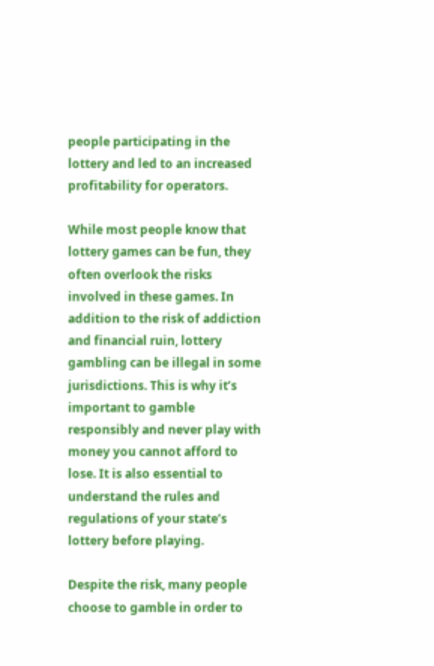people participating in the lottery and led to an increased profitability for operators.

While most people know that lottery games can be fun, they often overlook the risks involved in these games. In addition to the risk of addiction and financial ruin, lottery gambling can be illegal in some jurisdictions. This is why it’s important to gamble responsibly and never play with money you cannot afford to lose. It is also essential to understand the rules and regulations of your state’s lottery before playing.

Despite the risk, many people choose to gamble in order to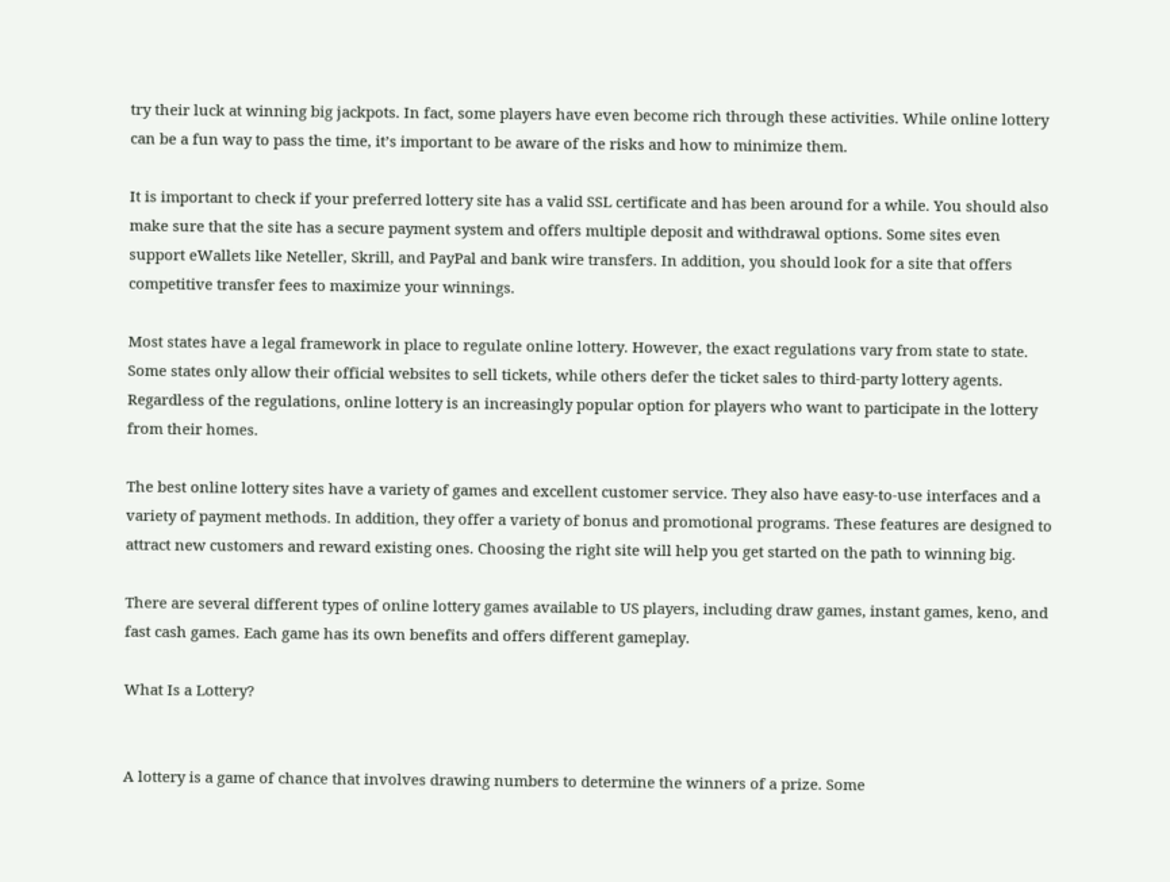try their luck at winning big jackpots. In fact, some players have even become rich through these activities. While online lottery can be a fun way to pass the time, it’s important to be aware of the risks and how to minimize them.

It is important to check if your preferred lottery site has a valid SSL certificate and has been around for a while. You should also make sure that the site has a secure payment system and offers multiple deposit and withdrawal options. Some sites even support eWallets like Neteller, Skrill, and PayPal and bank wire transfers. In addition, you should look for a site that offers competitive transfer fees to maximize your winnings.

Most states have a legal framework in place to regulate online lottery. However, the exact regulations vary from state to state. Some states only allow their official websites to sell tickets, while others defer the ticket sales to third-party lottery agents. Regardless of the regulations, online lottery is an increasingly popular option for players who want to participate in the lottery from their homes.

The best online lottery sites have a variety of games and excellent customer service. They also have easy-to-use interfaces and a variety of payment methods. In addition, they offer a variety of bonus and promotional programs. These features are designed to attract new customers and reward existing ones. Choosing the right site will help you get started on the path to winning big.

There are several different types of online lottery games available to US players, including draw games, instant games, keno, and fast cash games. Each game has its own benefits and offers different gameplay.

What Is a Lottery?


A lottery is a game of chance that involves drawing numbers to determine the winners of a prize. Some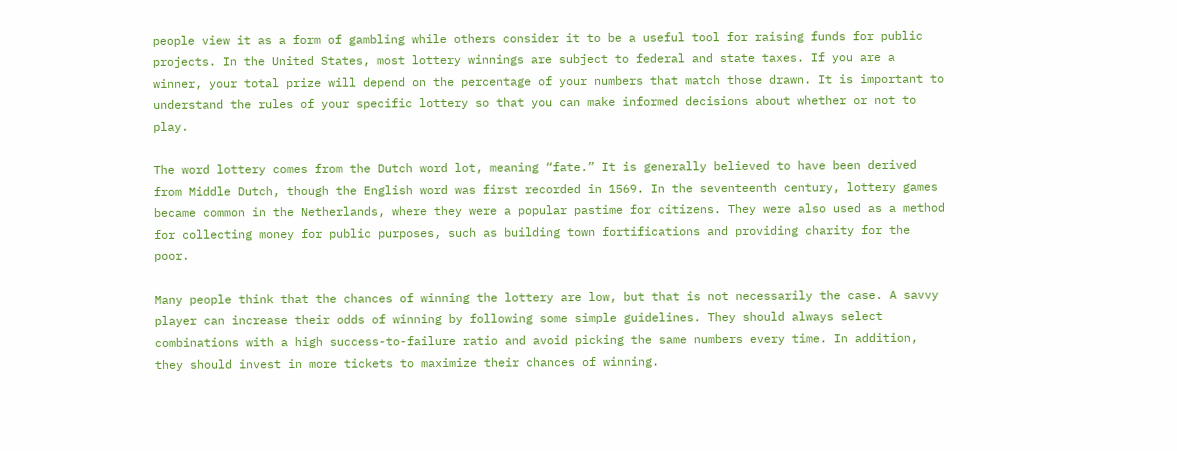people view it as a form of gambling while others consider it to be a useful tool for raising funds for public projects. In the United States, most lottery winnings are subject to federal and state taxes. If you are a winner, your total prize will depend on the percentage of your numbers that match those drawn. It is important to understand the rules of your specific lottery so that you can make informed decisions about whether or not to play.

The word lottery comes from the Dutch word lot, meaning “fate.” It is generally believed to have been derived from Middle Dutch, though the English word was first recorded in 1569. In the seventeenth century, lottery games became common in the Netherlands, where they were a popular pastime for citizens. They were also used as a method for collecting money for public purposes, such as building town fortifications and providing charity for the poor.

Many people think that the chances of winning the lottery are low, but that is not necessarily the case. A savvy player can increase their odds of winning by following some simple guidelines. They should always select combinations with a high success-to-failure ratio and avoid picking the same numbers every time. In addition, they should invest in more tickets to maximize their chances of winning.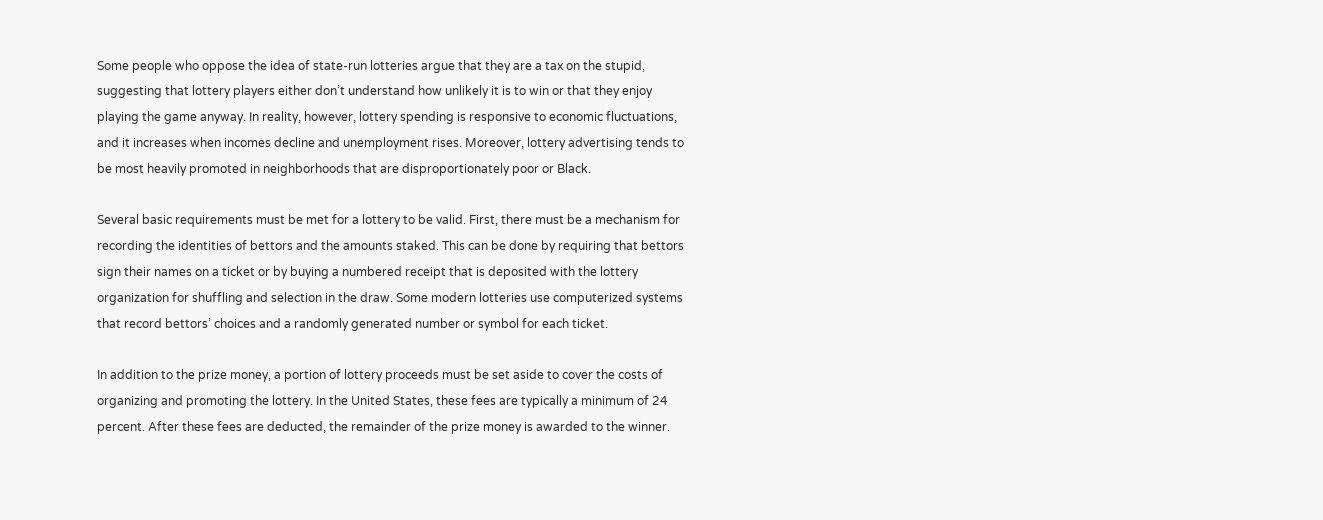Some people who oppose the idea of state-run lotteries argue that they are a tax on the stupid, suggesting that lottery players either don’t understand how unlikely it is to win or that they enjoy playing the game anyway. In reality, however, lottery spending is responsive to economic fluctuations, and it increases when incomes decline and unemployment rises. Moreover, lottery advertising tends to be most heavily promoted in neighborhoods that are disproportionately poor or Black.

Several basic requirements must be met for a lottery to be valid. First, there must be a mechanism for recording the identities of bettors and the amounts staked. This can be done by requiring that bettors sign their names on a ticket or by buying a numbered receipt that is deposited with the lottery organization for shuffling and selection in the draw. Some modern lotteries use computerized systems that record bettors’ choices and a randomly generated number or symbol for each ticket.

In addition to the prize money, a portion of lottery proceeds must be set aside to cover the costs of organizing and promoting the lottery. In the United States, these fees are typically a minimum of 24 percent. After these fees are deducted, the remainder of the prize money is awarded to the winner.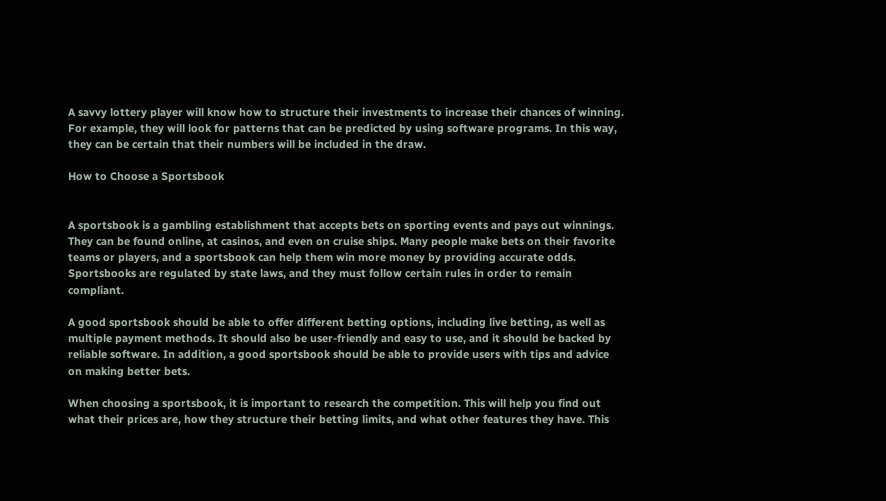A savvy lottery player will know how to structure their investments to increase their chances of winning. For example, they will look for patterns that can be predicted by using software programs. In this way, they can be certain that their numbers will be included in the draw.

How to Choose a Sportsbook


A sportsbook is a gambling establishment that accepts bets on sporting events and pays out winnings. They can be found online, at casinos, and even on cruise ships. Many people make bets on their favorite teams or players, and a sportsbook can help them win more money by providing accurate odds. Sportsbooks are regulated by state laws, and they must follow certain rules in order to remain compliant.

A good sportsbook should be able to offer different betting options, including live betting, as well as multiple payment methods. It should also be user-friendly and easy to use, and it should be backed by reliable software. In addition, a good sportsbook should be able to provide users with tips and advice on making better bets.

When choosing a sportsbook, it is important to research the competition. This will help you find out what their prices are, how they structure their betting limits, and what other features they have. This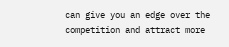can give you an edge over the competition and attract more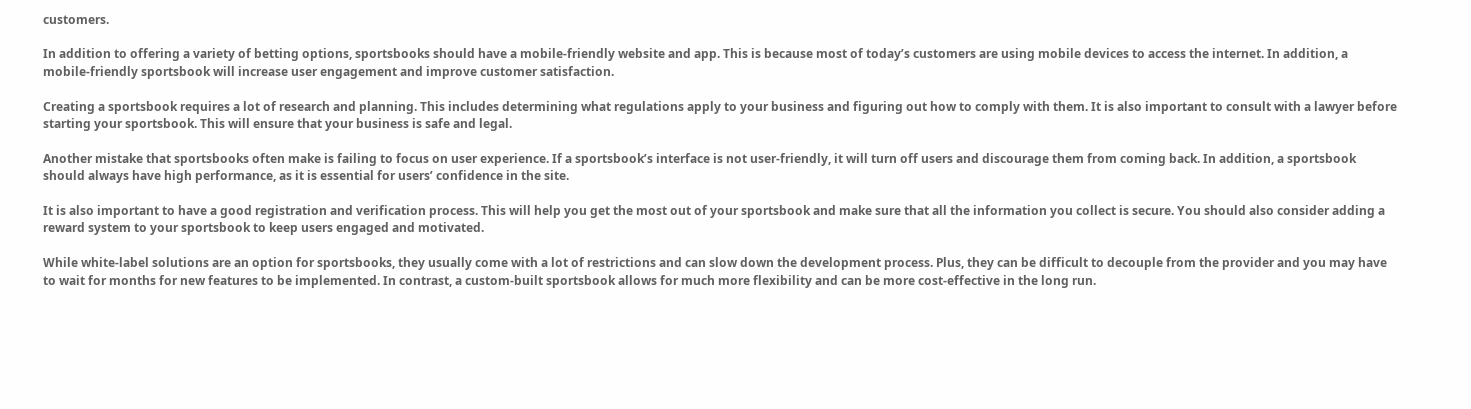customers.

In addition to offering a variety of betting options, sportsbooks should have a mobile-friendly website and app. This is because most of today’s customers are using mobile devices to access the internet. In addition, a mobile-friendly sportsbook will increase user engagement and improve customer satisfaction.

Creating a sportsbook requires a lot of research and planning. This includes determining what regulations apply to your business and figuring out how to comply with them. It is also important to consult with a lawyer before starting your sportsbook. This will ensure that your business is safe and legal.

Another mistake that sportsbooks often make is failing to focus on user experience. If a sportsbook’s interface is not user-friendly, it will turn off users and discourage them from coming back. In addition, a sportsbook should always have high performance, as it is essential for users’ confidence in the site.

It is also important to have a good registration and verification process. This will help you get the most out of your sportsbook and make sure that all the information you collect is secure. You should also consider adding a reward system to your sportsbook to keep users engaged and motivated.

While white-label solutions are an option for sportsbooks, they usually come with a lot of restrictions and can slow down the development process. Plus, they can be difficult to decouple from the provider and you may have to wait for months for new features to be implemented. In contrast, a custom-built sportsbook allows for much more flexibility and can be more cost-effective in the long run.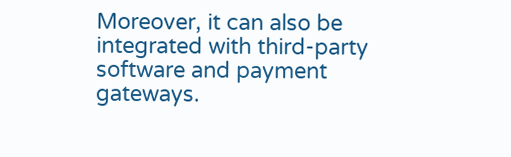Moreover, it can also be integrated with third-party software and payment gateways.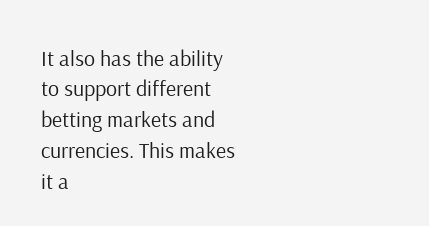It also has the ability to support different betting markets and currencies. This makes it a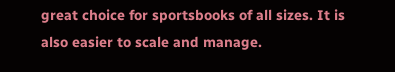great choice for sportsbooks of all sizes. It is also easier to scale and manage.